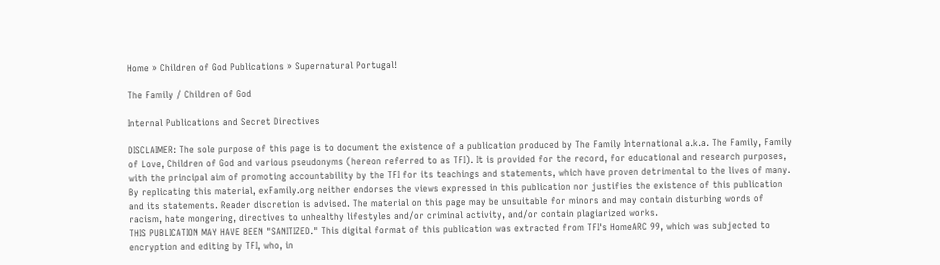Home » Children of God Publications » Supernatural Portugal!

The Family / Children of God

Internal Publications and Secret Directives

DISCLAIMER: The sole purpose of this page is to document the existence of a publication produced by The Family International a.k.a. The Family, Family of Love, Children of God and various pseudonyms (hereon referred to as TFI). It is provided for the record, for educational and research purposes, with the principal aim of promoting accountability by the TFI for its teachings and statements, which have proven detrimental to the lives of many. By replicating this material, exFamily.org neither endorses the views expressed in this publication nor justifies the existence of this publication and its statements. Reader discretion is advised. The material on this page may be unsuitable for minors and may contain disturbing words of racism, hate mongering, directives to unhealthy lifestyles and/or criminal activity, and/or contain plagiarized works.
THIS PUBLICATION MAY HAVE BEEN "SANITIZED." This digital format of this publication was extracted from TFI's HomeARC 99, which was subjected to encryption and editing by TFI, who, in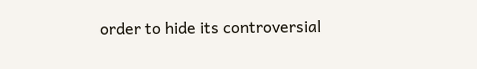order to hide its controversial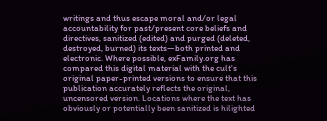writings and thus escape moral and/or legal accountability for past/present core beliefs and directives, sanitized (edited) and purged (deleted, destroyed, burned) its texts—both printed and electronic. Where possible, exFamily.org has compared this digital material with the cult's original paper-printed versions to ensure that this publication accurately reflects the original, uncensored version. Locations where the text has obviously or potentially been sanitized is hilighted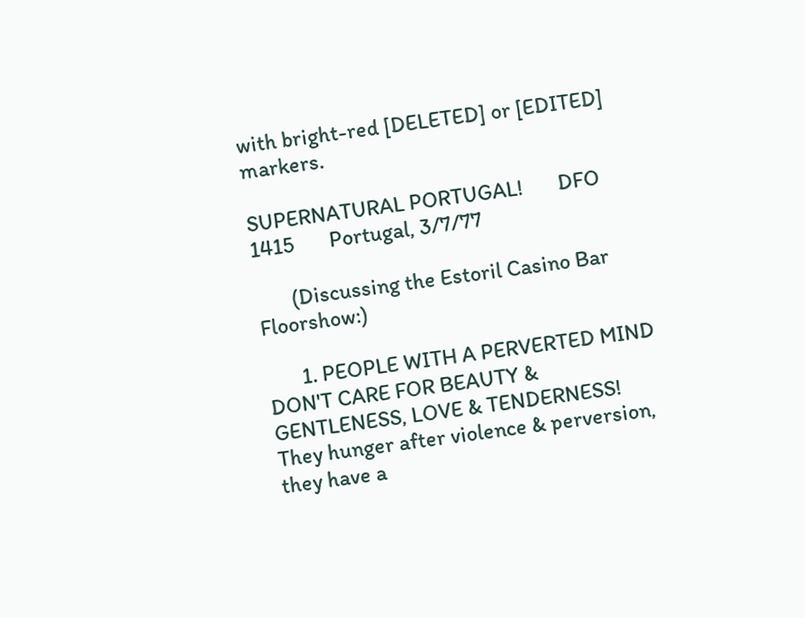with bright-red [DELETED] or [EDITED] markers.

SUPERNATURAL PORTUGAL!       DFO 1415       Portugal, 3/7/77

       (Discussing the Estoril Casino Bar Floorshow:)

       1. PEOPLE WITH A PERVERTED MIND DON'T CARE FOR BEAUTY & GENTLENESS, LOVE & TENDERNESS! They hunger after violence & perversion, they have a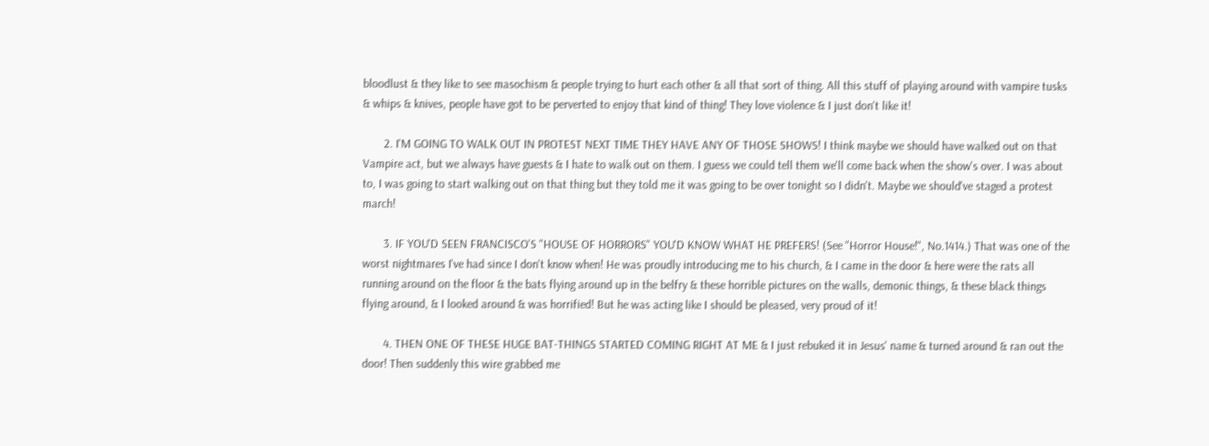bloodlust & they like to see masochism & people trying to hurt each other & all that sort of thing. All this stuff of playing around with vampire tusks & whips & knives, people have got to be perverted to enjoy that kind of thing! They love violence & I just don't like it!

       2. I'M GOING TO WALK OUT IN PROTEST NEXT TIME THEY HAVE ANY OF THOSE SHOWS! I think maybe we should have walked out on that Vampire act, but we always have guests & I hate to walk out on them. I guess we could tell them we'll come back when the show's over. I was about to, I was going to start walking out on that thing but they told me it was going to be over tonight so I didn't. Maybe we should've staged a protest march!

       3. IF YOU'D SEEN FRANCISCO'S "HOUSE OF HORRORS" YOU'D KNOW WHAT HE PREFERS! (See "Horror House!", No.1414.) That was one of the worst nightmares I've had since I don't know when! He was proudly introducing me to his church, & I came in the door & here were the rats all running around on the floor & the bats flying around up in the belfry & these horrible pictures on the walls, demonic things, & these black things flying around, & I looked around & was horrified! But he was acting like I should be pleased, very proud of it!

       4. THEN ONE OF THESE HUGE BAT-THINGS STARTED COMING RIGHT AT ME & I just rebuked it in Jesus' name & turned around & ran out the door! Then suddenly this wire grabbed me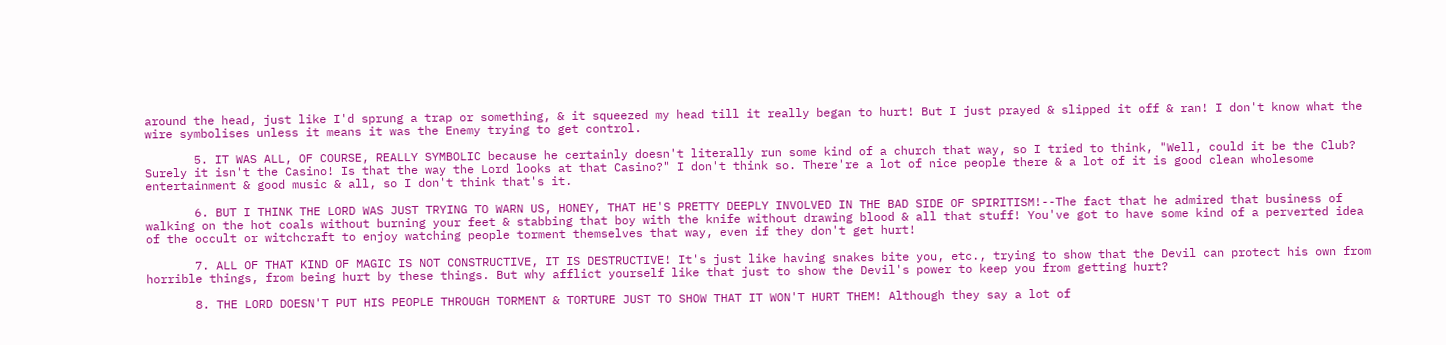around the head, just like I'd sprung a trap or something, & it squeezed my head till it really began to hurt! But I just prayed & slipped it off & ran! I don't know what the wire symbolises unless it means it was the Enemy trying to get control.

       5. IT WAS ALL, OF COURSE, REALLY SYMBOLIC because he certainly doesn't literally run some kind of a church that way, so I tried to think, "Well, could it be the Club? Surely it isn't the Casino! Is that the way the Lord looks at that Casino?" I don't think so. There're a lot of nice people there & a lot of it is good clean wholesome entertainment & good music & all, so I don't think that's it.

       6. BUT I THINK THE LORD WAS JUST TRYING TO WARN US, HONEY, THAT HE'S PRETTY DEEPLY INVOLVED IN THE BAD SIDE OF SPIRITISM!--The fact that he admired that business of walking on the hot coals without burning your feet & stabbing that boy with the knife without drawing blood & all that stuff! You've got to have some kind of a perverted idea of the occult or witchcraft to enjoy watching people torment themselves that way, even if they don't get hurt!

       7. ALL OF THAT KIND OF MAGIC IS NOT CONSTRUCTIVE, IT IS DESTRUCTIVE! It's just like having snakes bite you, etc., trying to show that the Devil can protect his own from horrible things, from being hurt by these things. But why afflict yourself like that just to show the Devil's power to keep you from getting hurt?

       8. THE LORD DOESN'T PUT HIS PEOPLE THROUGH TORMENT & TORTURE JUST TO SHOW THAT IT WON'T HURT THEM! Although they say a lot of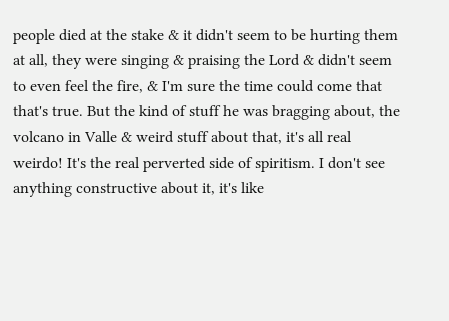people died at the stake & it didn't seem to be hurting them at all, they were singing & praising the Lord & didn't seem to even feel the fire, & I'm sure the time could come that that's true. But the kind of stuff he was bragging about, the volcano in Valle & weird stuff about that, it's all real weirdo! It's the real perverted side of spiritism. I don't see anything constructive about it, it's like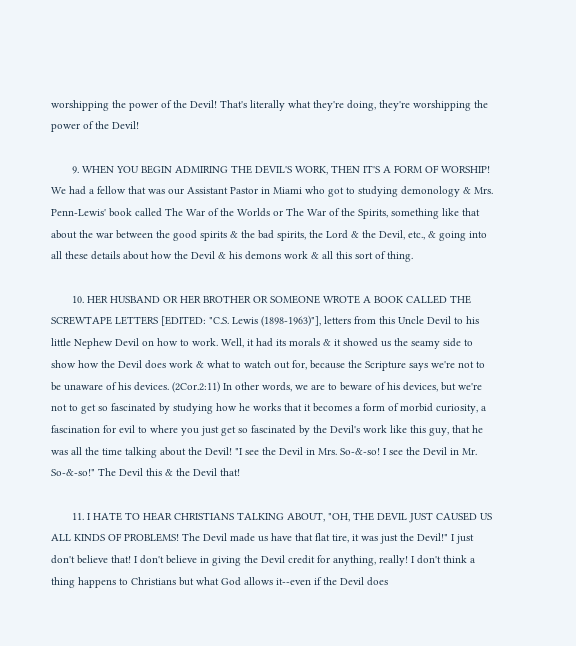worshipping the power of the Devil! That's literally what they're doing, they're worshipping the power of the Devil!

       9. WHEN YOU BEGIN ADMIRING THE DEVIL'S WORK, THEN IT'S A FORM OF WORSHIP! We had a fellow that was our Assistant Pastor in Miami who got to studying demonology & Mrs. Penn-Lewis' book called The War of the Worlds or The War of the Spirits, something like that about the war between the good spirits & the bad spirits, the Lord & the Devil, etc., & going into all these details about how the Devil & his demons work & all this sort of thing.

       10. HER HUSBAND OR HER BROTHER OR SOMEONE WROTE A BOOK CALLED THE SCREWTAPE LETTERS [EDITED: "C.S. Lewis (1898-1963)"], letters from this Uncle Devil to his little Nephew Devil on how to work. Well, it had its morals & it showed us the seamy side to show how the Devil does work & what to watch out for, because the Scripture says we're not to be unaware of his devices. (2Cor.2:11) In other words, we are to beware of his devices, but we're not to get so fascinated by studying how he works that it becomes a form of morbid curiosity, a fascination for evil to where you just get so fascinated by the Devil's work like this guy, that he was all the time talking about the Devil! "I see the Devil in Mrs. So-&-so! I see the Devil in Mr. So-&-so!" The Devil this & the Devil that!

       11. I HATE TO HEAR CHRISTIANS TALKING ABOUT, "OH, THE DEVIL JUST CAUSED US ALL KINDS OF PROBLEMS! The Devil made us have that flat tire, it was just the Devil!" I just don't believe that! I don't believe in giving the Devil credit for anything, really! I don't think a thing happens to Christians but what God allows it--even if the Devil does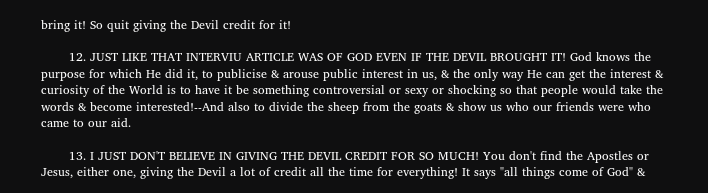bring it! So quit giving the Devil credit for it!

       12. JUST LIKE THAT INTERVIU ARTICLE WAS OF GOD EVEN IF THE DEVIL BROUGHT IT! God knows the purpose for which He did it, to publicise & arouse public interest in us, & the only way He can get the interest & curiosity of the World is to have it be something controversial or sexy or shocking so that people would take the words & become interested!--And also to divide the sheep from the goats & show us who our friends were who came to our aid.

       13. I JUST DON'T BELIEVE IN GIVING THE DEVIL CREDIT FOR SO MUCH! You don't find the Apostles or Jesus, either one, giving the Devil a lot of credit all the time for everything! It says "all things come of God" &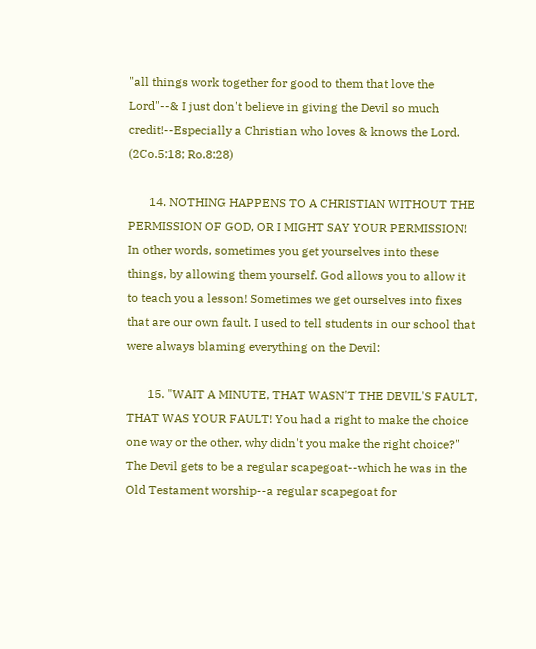"all things work together for good to them that love the Lord"--& I just don't believe in giving the Devil so much credit!--Especially a Christian who loves & knows the Lord. (2Co.5:18; Ro.8:28)

       14. NOTHING HAPPENS TO A CHRISTIAN WITHOUT THE PERMISSION OF GOD, OR I MIGHT SAY YOUR PERMISSION! In other words, sometimes you get yourselves into these things, by allowing them yourself. God allows you to allow it to teach you a lesson! Sometimes we get ourselves into fixes that are our own fault. I used to tell students in our school that were always blaming everything on the Devil:

       15. "WAIT A MINUTE, THAT WASN'T THE DEVIL'S FAULT, THAT WAS YOUR FAULT! You had a right to make the choice one way or the other, why didn't you make the right choice?" The Devil gets to be a regular scapegoat--which he was in the Old Testament worship--a regular scapegoat for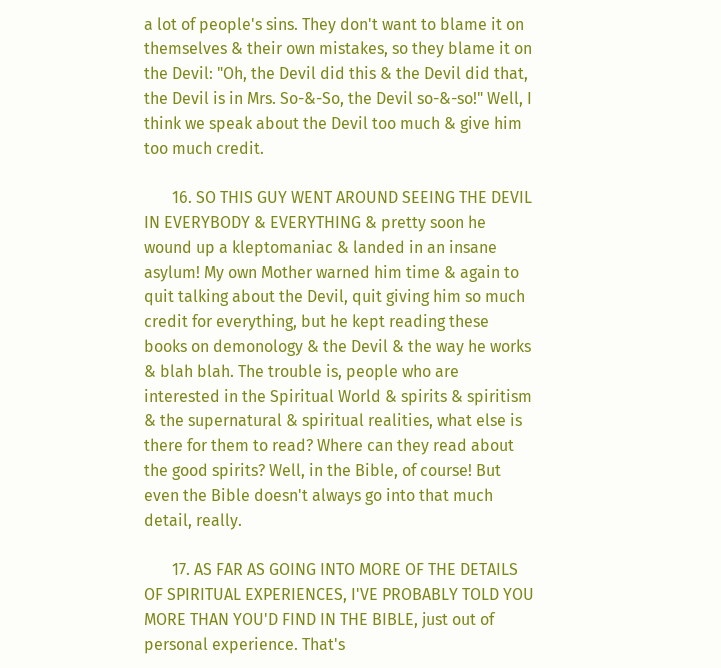a lot of people's sins. They don't want to blame it on themselves & their own mistakes, so they blame it on the Devil: "Oh, the Devil did this & the Devil did that, the Devil is in Mrs. So-&-So, the Devil so-&-so!" Well, I think we speak about the Devil too much & give him too much credit.

       16. SO THIS GUY WENT AROUND SEEING THE DEVIL IN EVERYBODY & EVERYTHING & pretty soon he wound up a kleptomaniac & landed in an insane asylum! My own Mother warned him time & again to quit talking about the Devil, quit giving him so much credit for everything, but he kept reading these books on demonology & the Devil & the way he works & blah blah. The trouble is, people who are interested in the Spiritual World & spirits & spiritism & the supernatural & spiritual realities, what else is there for them to read? Where can they read about the good spirits? Well, in the Bible, of course! But even the Bible doesn't always go into that much detail, really.

       17. AS FAR AS GOING INTO MORE OF THE DETAILS OF SPIRITUAL EXPERIENCES, I'VE PROBABLY TOLD YOU MORE THAN YOU'D FIND IN THE BIBLE, just out of personal experience. That's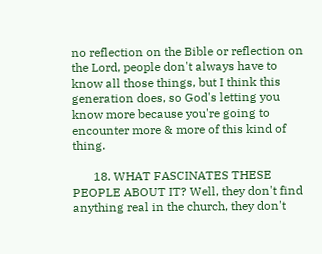no reflection on the Bible or reflection on the Lord, people don't always have to know all those things, but I think this generation does, so God's letting you know more because you're going to encounter more & more of this kind of thing.

       18. WHAT FASCINATES THESE PEOPLE ABOUT IT? Well, they don't find anything real in the church, they don't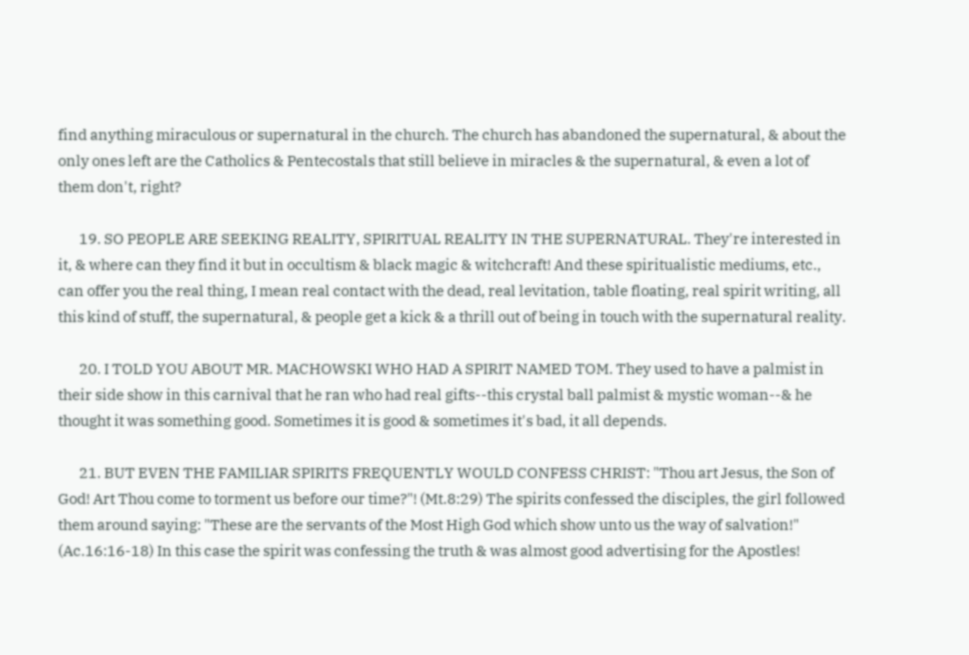find anything miraculous or supernatural in the church. The church has abandoned the supernatural, & about the only ones left are the Catholics & Pentecostals that still believe in miracles & the supernatural, & even a lot of them don't, right?

       19. SO PEOPLE ARE SEEKING REALITY, SPIRITUAL REALITY IN THE SUPERNATURAL. They're interested in it, & where can they find it but in occultism & black magic & witchcraft! And these spiritualistic mediums, etc., can offer you the real thing, I mean real contact with the dead, real levitation, table floating, real spirit writing, all this kind of stuff, the supernatural, & people get a kick & a thrill out of being in touch with the supernatural reality.

       20. I TOLD YOU ABOUT MR. MACHOWSKI WHO HAD A SPIRIT NAMED TOM. They used to have a palmist in their side show in this carnival that he ran who had real gifts--this crystal ball palmist & mystic woman--& he thought it was something good. Sometimes it is good & sometimes it's bad, it all depends.

       21. BUT EVEN THE FAMILIAR SPIRITS FREQUENTLY WOULD CONFESS CHRIST: "Thou art Jesus, the Son of God! Art Thou come to torment us before our time?"! (Mt.8:29) The spirits confessed the disciples, the girl followed them around saying: "These are the servants of the Most High God which show unto us the way of salvation!" (Ac.16:16-18) In this case the spirit was confessing the truth & was almost good advertising for the Apostles!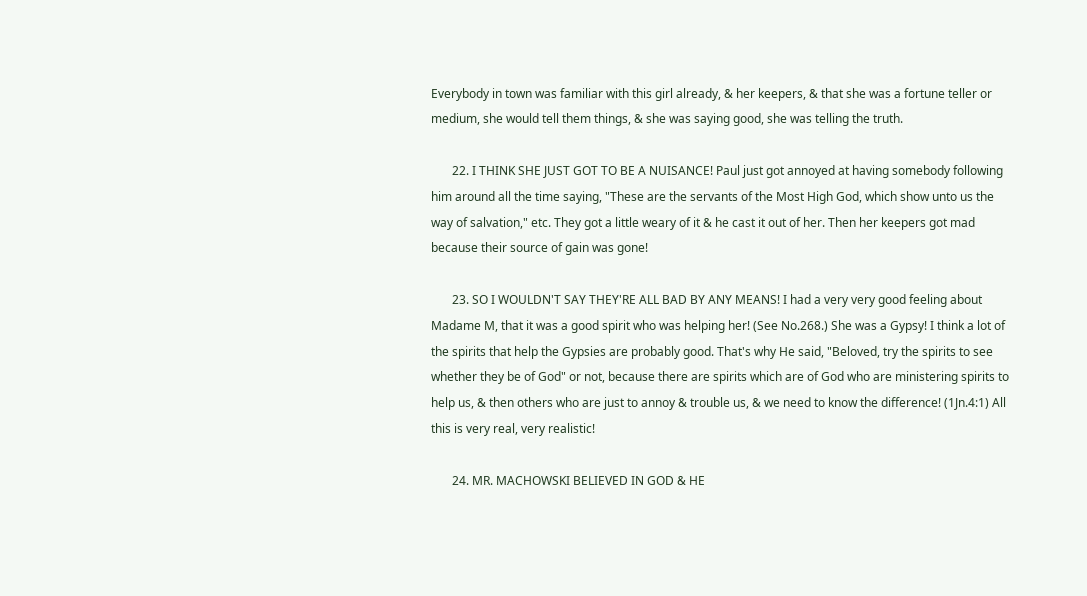Everybody in town was familiar with this girl already, & her keepers, & that she was a fortune teller or medium, she would tell them things, & she was saying good, she was telling the truth.

       22. I THINK SHE JUST GOT TO BE A NUISANCE! Paul just got annoyed at having somebody following him around all the time saying, "These are the servants of the Most High God, which show unto us the way of salvation," etc. They got a little weary of it & he cast it out of her. Then her keepers got mad because their source of gain was gone!

       23. SO I WOULDN'T SAY THEY'RE ALL BAD BY ANY MEANS! I had a very very good feeling about Madame M, that it was a good spirit who was helping her! (See No.268.) She was a Gypsy! I think a lot of the spirits that help the Gypsies are probably good. That's why He said, "Beloved, try the spirits to see whether they be of God" or not, because there are spirits which are of God who are ministering spirits to help us, & then others who are just to annoy & trouble us, & we need to know the difference! (1Jn.4:1) All this is very real, very realistic!

       24. MR. MACHOWSKI BELIEVED IN GOD & HE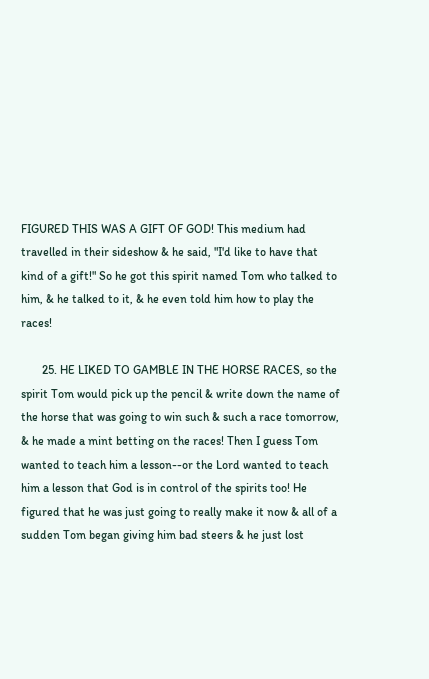FIGURED THIS WAS A GIFT OF GOD! This medium had travelled in their sideshow & he said, "I'd like to have that kind of a gift!" So he got this spirit named Tom who talked to him, & he talked to it, & he even told him how to play the races!

       25. HE LIKED TO GAMBLE IN THE HORSE RACES, so the spirit Tom would pick up the pencil & write down the name of the horse that was going to win such & such a race tomorrow, & he made a mint betting on the races! Then I guess Tom wanted to teach him a lesson--or the Lord wanted to teach him a lesson that God is in control of the spirits too! He figured that he was just going to really make it now & all of a sudden Tom began giving him bad steers & he just lost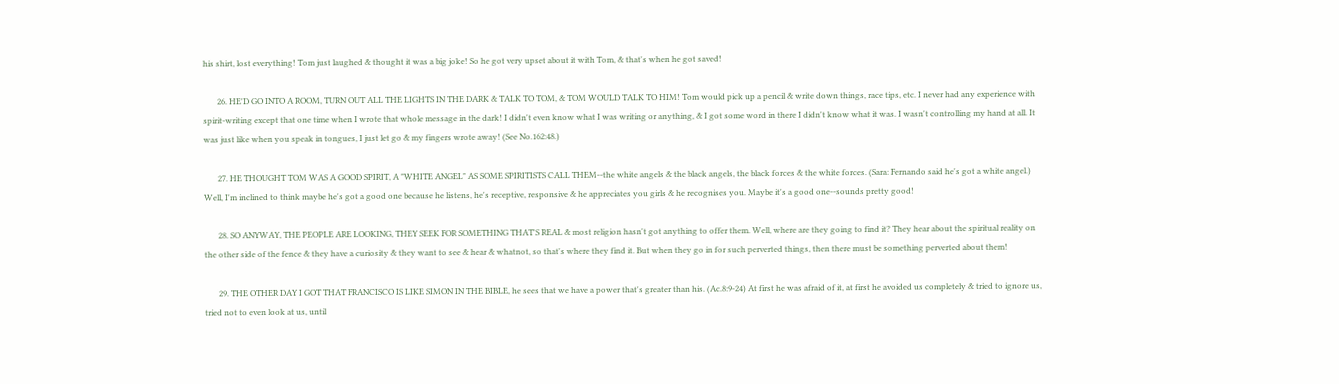his shirt, lost everything! Tom just laughed & thought it was a big joke! So he got very upset about it with Tom, & that's when he got saved!

       26. HE'D GO INTO A ROOM, TURN OUT ALL THE LIGHTS IN THE DARK & TALK TO TOM, & TOM WOULD TALK TO HIM! Tom would pick up a pencil & write down things, race tips, etc. I never had any experience with spirit-writing except that one time when I wrote that whole message in the dark! I didn't even know what I was writing or anything, & I got some word in there I didn't know what it was. I wasn't controlling my hand at all. It was just like when you speak in tongues, I just let go & my fingers wrote away! (See No.162:48.)

       27. HE THOUGHT TOM WAS A GOOD SPIRIT, A "WHITE ANGEL" AS SOME SPIRITISTS CALL THEM--the white angels & the black angels, the black forces & the white forces. (Sara: Fernando said he's got a white angel.) Well, I'm inclined to think maybe he's got a good one because he listens, he's receptive, responsive & he appreciates you girls & he recognises you. Maybe it's a good one--sounds pretty good!

       28. SO ANYWAY, THE PEOPLE ARE LOOKING, THEY SEEK FOR SOMETHING THAT'S REAL & most religion hasn't got anything to offer them. Well, where are they going to find it? They hear about the spiritual reality on the other side of the fence & they have a curiosity & they want to see & hear & whatnot, so that's where they find it. But when they go in for such perverted things, then there must be something perverted about them!

       29. THE OTHER DAY I GOT THAT FRANCISCO IS LIKE SIMON IN THE BIBLE, he sees that we have a power that's greater than his. (Ac.8:9-24) At first he was afraid of it, at first he avoided us completely & tried to ignore us, tried not to even look at us, until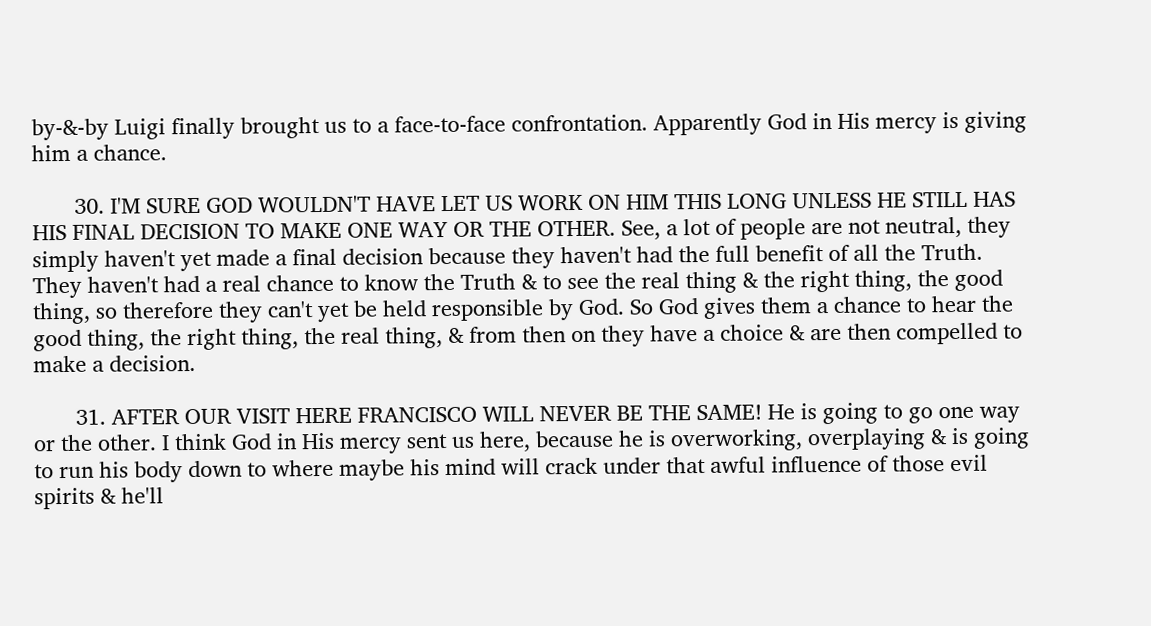by-&-by Luigi finally brought us to a face-to-face confrontation. Apparently God in His mercy is giving him a chance.

       30. I'M SURE GOD WOULDN'T HAVE LET US WORK ON HIM THIS LONG UNLESS HE STILL HAS HIS FINAL DECISION TO MAKE ONE WAY OR THE OTHER. See, a lot of people are not neutral, they simply haven't yet made a final decision because they haven't had the full benefit of all the Truth. They haven't had a real chance to know the Truth & to see the real thing & the right thing, the good thing, so therefore they can't yet be held responsible by God. So God gives them a chance to hear the good thing, the right thing, the real thing, & from then on they have a choice & are then compelled to make a decision.

       31. AFTER OUR VISIT HERE FRANCISCO WILL NEVER BE THE SAME! He is going to go one way or the other. I think God in His mercy sent us here, because he is overworking, overplaying & is going to run his body down to where maybe his mind will crack under that awful influence of those evil spirits & he'll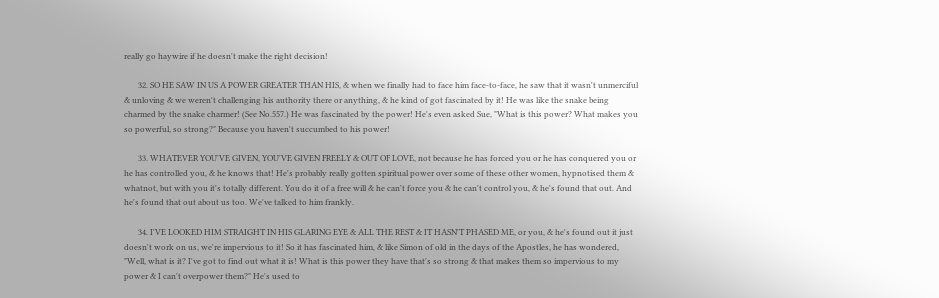really go haywire if he doesn't make the right decision!

       32. SO HE SAW IN US A POWER GREATER THAN HIS, & when we finally had to face him face-to-face, he saw that it wasn't unmerciful & unloving & we weren't challenging his authority there or anything, & he kind of got fascinated by it! He was like the snake being charmed by the snake charmer! (See No.557.) He was fascinated by the power! He's even asked Sue, "What is this power? What makes you so powerful, so strong?" Because you haven't succumbed to his power!

       33. WHATEVER YOU'VE GIVEN, YOU'VE GIVEN FREELY & OUT OF LOVE, not because he has forced you or he has conquered you or he has controlled you, & he knows that! He's probably really gotten spiritual power over some of these other women, hypnotised them & whatnot, but with you it's totally different. You do it of a free will & he can't force you & he can't control you, & he's found that out. And he's found that out about us too. We've talked to him frankly.

       34. I'VE LOOKED HIM STRAIGHT IN HIS GLARING EYE & ALL THE REST & IT HASN'T PHASED ME, or you, & he's found out it just doesn't work on us, we're impervious to it! So it has fascinated him, & like Simon of old in the days of the Apostles, he has wondered, "Well, what is it? I've got to find out what it is! What is this power they have that's so strong & that makes them so impervious to my power & I can't overpower them?" He's used to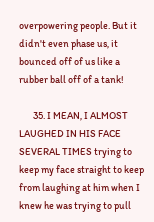overpowering people. But it didn't even phase us, it bounced off of us like a rubber ball off of a tank!

       35. I MEAN, I ALMOST LAUGHED IN HIS FACE SEVERAL TIMES trying to keep my face straight to keep from laughing at him when I knew he was trying to pull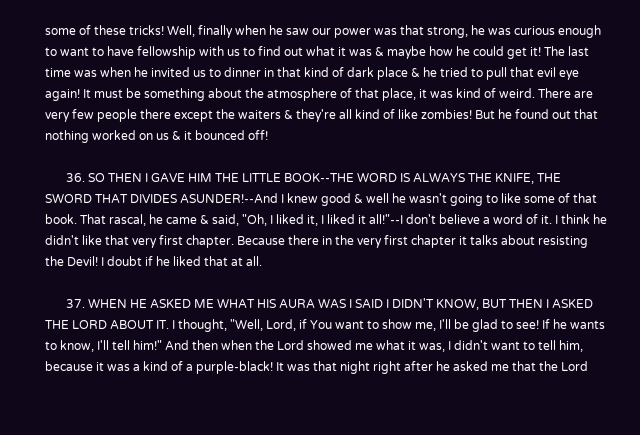some of these tricks! Well, finally when he saw our power was that strong, he was curious enough to want to have fellowship with us to find out what it was & maybe how he could get it! The last time was when he invited us to dinner in that kind of dark place & he tried to pull that evil eye again! It must be something about the atmosphere of that place, it was kind of weird. There are very few people there except the waiters & they're all kind of like zombies! But he found out that nothing worked on us & it bounced off!

       36. SO THEN I GAVE HIM THE LITTLE BOOK--THE WORD IS ALWAYS THE KNIFE, THE SWORD THAT DIVIDES ASUNDER!--And I knew good & well he wasn't going to like some of that book. That rascal, he came & said, "Oh, I liked it, I liked it all!"--I don't believe a word of it. I think he didn't like that very first chapter. Because there in the very first chapter it talks about resisting the Devil! I doubt if he liked that at all.

       37. WHEN HE ASKED ME WHAT HIS AURA WAS I SAID I DIDN'T KNOW, BUT THEN I ASKED THE LORD ABOUT IT. I thought, "Well, Lord, if You want to show me, I'll be glad to see! If he wants to know, I'll tell him!" And then when the Lord showed me what it was, I didn't want to tell him, because it was a kind of a purple-black! It was that night right after he asked me that the Lord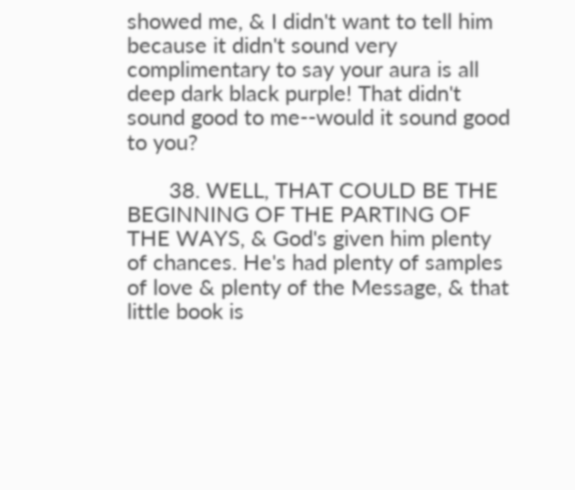showed me, & I didn't want to tell him because it didn't sound very complimentary to say your aura is all deep dark black purple! That didn't sound good to me--would it sound good to you?

       38. WELL, THAT COULD BE THE BEGINNING OF THE PARTING OF THE WAYS, & God's given him plenty of chances. He's had plenty of samples of love & plenty of the Message, & that little book is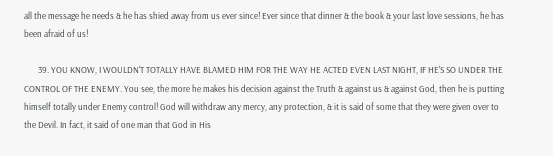all the message he needs & he has shied away from us ever since! Ever since that dinner & the book & your last love sessions, he has been afraid of us!

       39. YOU KNOW, I WOULDN'T TOTALLY HAVE BLAMED HIM FOR THE WAY HE ACTED EVEN LAST NIGHT, IF HE'S SO UNDER THE CONTROL OF THE ENEMY. You see, the more he makes his decision against the Truth & against us & against God, then he is putting himself totally under Enemy control! God will withdraw any mercy, any protection, & it is said of some that they were given over to the Devil. In fact, it said of one man that God in His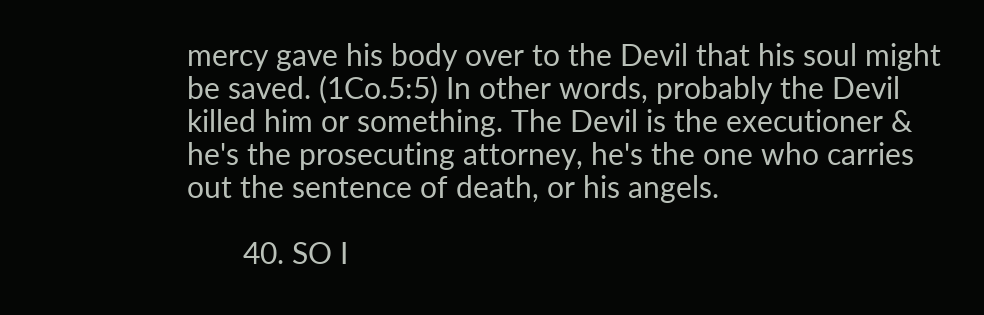mercy gave his body over to the Devil that his soul might be saved. (1Co.5:5) In other words, probably the Devil killed him or something. The Devil is the executioner & he's the prosecuting attorney, he's the one who carries out the sentence of death, or his angels.

       40. SO I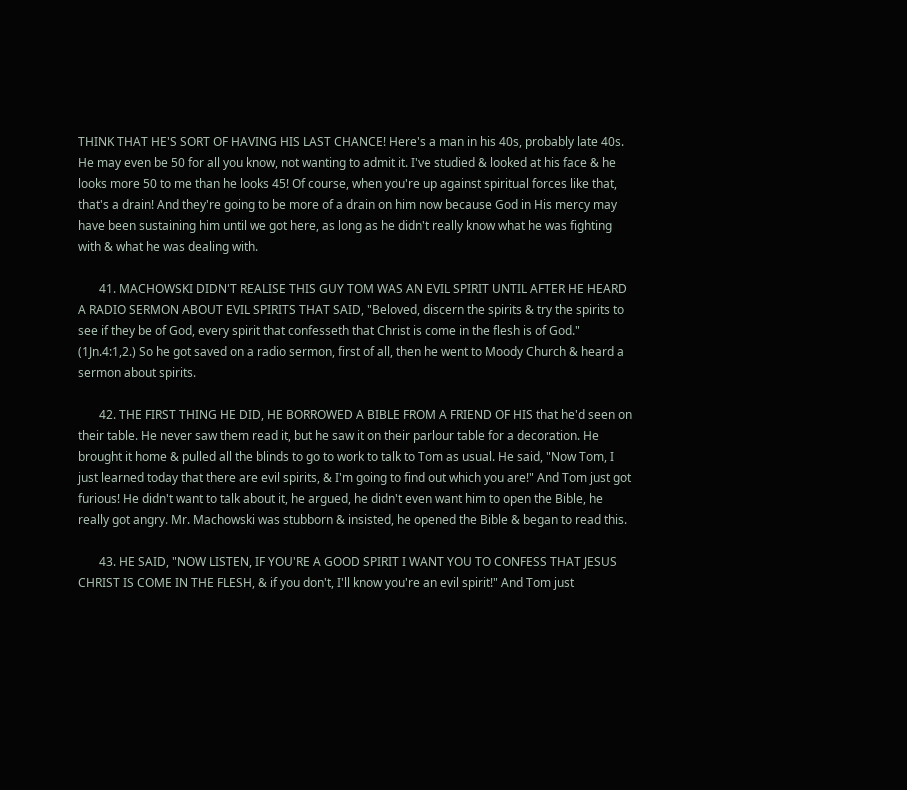THINK THAT HE'S SORT OF HAVING HIS LAST CHANCE! Here's a man in his 40s, probably late 40s. He may even be 50 for all you know, not wanting to admit it. I've studied & looked at his face & he looks more 50 to me than he looks 45! Of course, when you're up against spiritual forces like that, that's a drain! And they're going to be more of a drain on him now because God in His mercy may have been sustaining him until we got here, as long as he didn't really know what he was fighting with & what he was dealing with.

       41. MACHOWSKI DIDN'T REALISE THIS GUY TOM WAS AN EVIL SPIRIT UNTIL AFTER HE HEARD A RADIO SERMON ABOUT EVIL SPIRITS THAT SAID, "Beloved, discern the spirits & try the spirits to see if they be of God, every spirit that confesseth that Christ is come in the flesh is of God." (1Jn.4:1,2.) So he got saved on a radio sermon, first of all, then he went to Moody Church & heard a sermon about spirits.

       42. THE FIRST THING HE DID, HE BORROWED A BIBLE FROM A FRIEND OF HIS that he'd seen on their table. He never saw them read it, but he saw it on their parlour table for a decoration. He brought it home & pulled all the blinds to go to work to talk to Tom as usual. He said, "Now Tom, I just learned today that there are evil spirits, & I'm going to find out which you are!" And Tom just got furious! He didn't want to talk about it, he argued, he didn't even want him to open the Bible, he really got angry. Mr. Machowski was stubborn & insisted, he opened the Bible & began to read this.

       43. HE SAID, "NOW LISTEN, IF YOU'RE A GOOD SPIRIT I WANT YOU TO CONFESS THAT JESUS CHRIST IS COME IN THE FLESH, & if you don't, I'll know you're an evil spirit!" And Tom just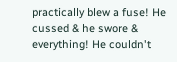practically blew a fuse! He cussed & he swore & everything! He couldn't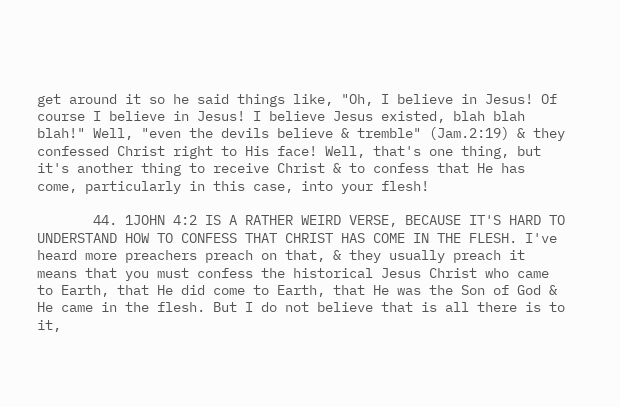get around it so he said things like, "Oh, I believe in Jesus! Of course I believe in Jesus! I believe Jesus existed, blah blah blah!" Well, "even the devils believe & tremble" (Jam.2:19) & they confessed Christ right to His face! Well, that's one thing, but it's another thing to receive Christ & to confess that He has come, particularly in this case, into your flesh!

       44. 1JOHN 4:2 IS A RATHER WEIRD VERSE, BECAUSE IT'S HARD TO UNDERSTAND HOW TO CONFESS THAT CHRIST HAS COME IN THE FLESH. I've heard more preachers preach on that, & they usually preach it means that you must confess the historical Jesus Christ who came to Earth, that He did come to Earth, that He was the Son of God & He came in the flesh. But I do not believe that is all there is to it,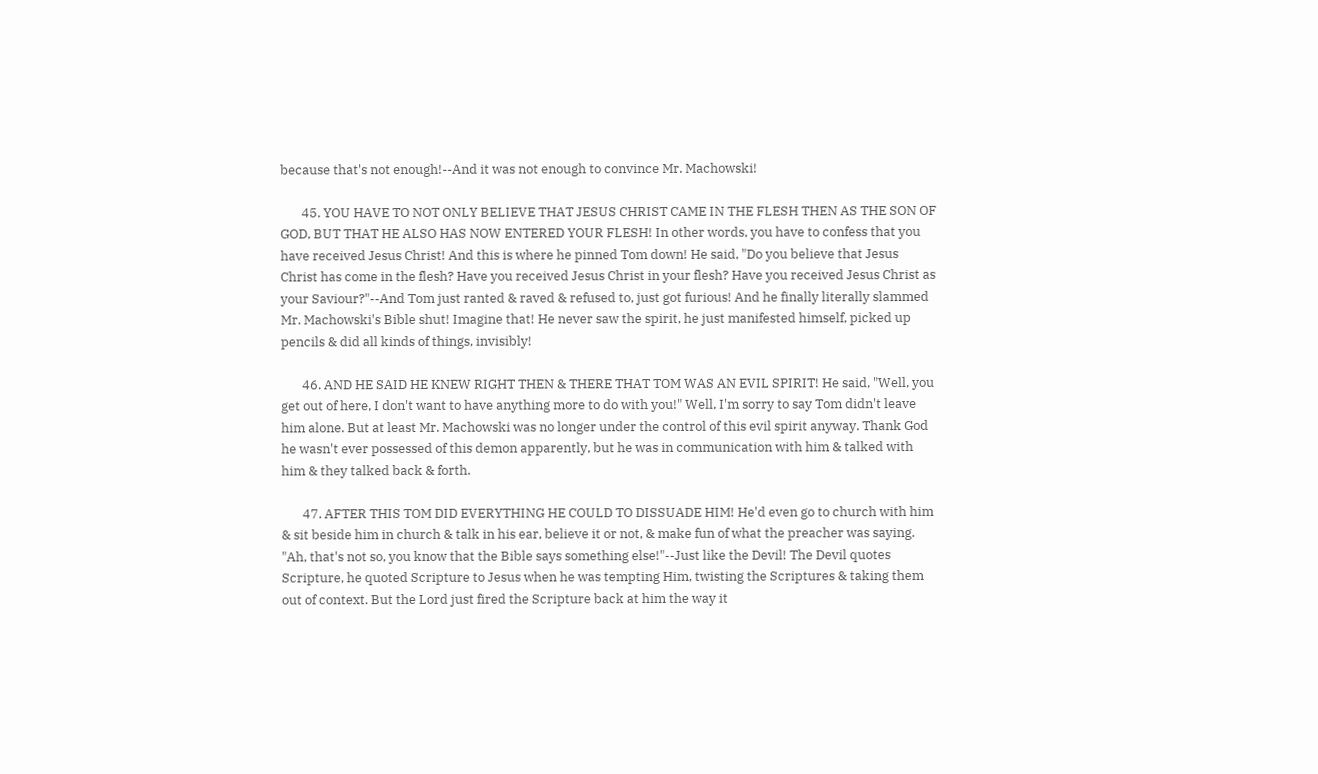because that's not enough!--And it was not enough to convince Mr. Machowski!

       45. YOU HAVE TO NOT ONLY BELIEVE THAT JESUS CHRIST CAME IN THE FLESH THEN AS THE SON OF GOD, BUT THAT HE ALSO HAS NOW ENTERED YOUR FLESH! In other words, you have to confess that you have received Jesus Christ! And this is where he pinned Tom down! He said, "Do you believe that Jesus Christ has come in the flesh? Have you received Jesus Christ in your flesh? Have you received Jesus Christ as your Saviour?"--And Tom just ranted & raved & refused to, just got furious! And he finally literally slammed Mr. Machowski's Bible shut! Imagine that! He never saw the spirit, he just manifested himself, picked up pencils & did all kinds of things, invisibly!

       46. AND HE SAID HE KNEW RIGHT THEN & THERE THAT TOM WAS AN EVIL SPIRIT! He said, "Well, you get out of here, I don't want to have anything more to do with you!" Well, I'm sorry to say Tom didn't leave him alone. But at least Mr. Machowski was no longer under the control of this evil spirit anyway. Thank God he wasn't ever possessed of this demon apparently, but he was in communication with him & talked with him & they talked back & forth.

       47. AFTER THIS TOM DID EVERYTHING HE COULD TO DISSUADE HIM! He'd even go to church with him & sit beside him in church & talk in his ear, believe it or not, & make fun of what the preacher was saying. "Ah, that's not so, you know that the Bible says something else!"--Just like the Devil! The Devil quotes Scripture, he quoted Scripture to Jesus when he was tempting Him, twisting the Scriptures & taking them out of context. But the Lord just fired the Scripture back at him the way it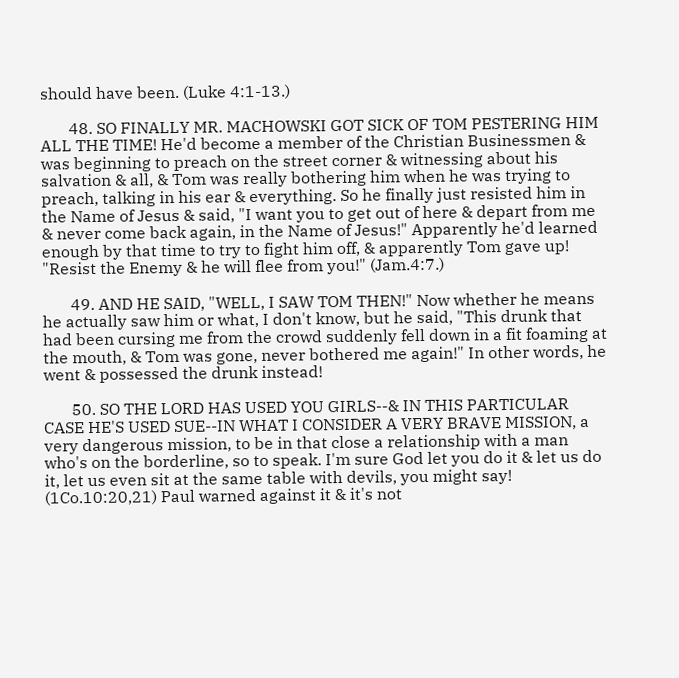should have been. (Luke 4:1-13.)

       48. SO FINALLY MR. MACHOWSKI GOT SICK OF TOM PESTERING HIM ALL THE TIME! He'd become a member of the Christian Businessmen & was beginning to preach on the street corner & witnessing about his salvation & all, & Tom was really bothering him when he was trying to preach, talking in his ear & everything. So he finally just resisted him in the Name of Jesus & said, "I want you to get out of here & depart from me & never come back again, in the Name of Jesus!" Apparently he'd learned enough by that time to try to fight him off, & apparently Tom gave up! "Resist the Enemy & he will flee from you!" (Jam.4:7.)

       49. AND HE SAID, "WELL, I SAW TOM THEN!" Now whether he means he actually saw him or what, I don't know, but he said, "This drunk that had been cursing me from the crowd suddenly fell down in a fit foaming at the mouth, & Tom was gone, never bothered me again!" In other words, he went & possessed the drunk instead!

       50. SO THE LORD HAS USED YOU GIRLS--& IN THIS PARTICULAR CASE HE'S USED SUE--IN WHAT I CONSIDER A VERY BRAVE MISSION, a very dangerous mission, to be in that close a relationship with a man who's on the borderline, so to speak. I'm sure God let you do it & let us do it, let us even sit at the same table with devils, you might say! (1Co.10:20,21) Paul warned against it & it's not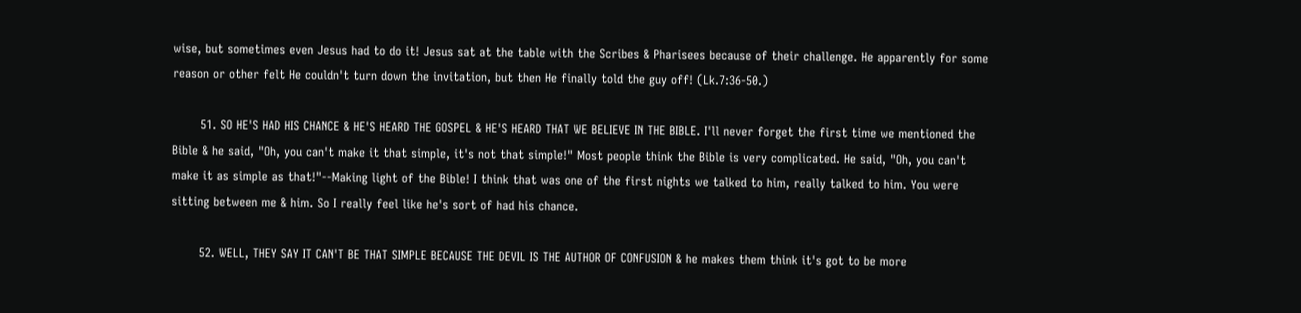wise, but sometimes even Jesus had to do it! Jesus sat at the table with the Scribes & Pharisees because of their challenge. He apparently for some reason or other felt He couldn't turn down the invitation, but then He finally told the guy off! (Lk.7:36-50.)

       51. SO HE'S HAD HIS CHANCE & HE'S HEARD THE GOSPEL & HE'S HEARD THAT WE BELIEVE IN THE BIBLE. I'll never forget the first time we mentioned the Bible & he said, "Oh, you can't make it that simple, it's not that simple!" Most people think the Bible is very complicated. He said, "Oh, you can't make it as simple as that!"--Making light of the Bible! I think that was one of the first nights we talked to him, really talked to him. You were sitting between me & him. So I really feel like he's sort of had his chance.

       52. WELL, THEY SAY IT CAN'T BE THAT SIMPLE BECAUSE THE DEVIL IS THE AUTHOR OF CONFUSION & he makes them think it's got to be more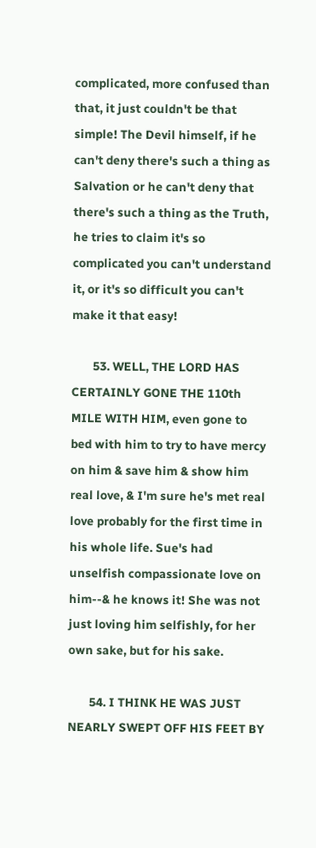complicated, more confused than that, it just couldn't be that simple! The Devil himself, if he can't deny there's such a thing as Salvation or he can't deny that there's such a thing as the Truth, he tries to claim it's so complicated you can't understand it, or it's so difficult you can't make it that easy!

       53. WELL, THE LORD HAS CERTAINLY GONE THE 110th MILE WITH HIM, even gone to bed with him to try to have mercy on him & save him & show him real love, & I'm sure he's met real love probably for the first time in his whole life. Sue's had unselfish compassionate love on him--& he knows it! She was not just loving him selfishly, for her own sake, but for his sake.

       54. I THINK HE WAS JUST NEARLY SWEPT OFF HIS FEET BY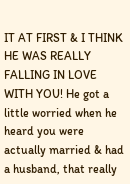IT AT FIRST & I THINK HE WAS REALLY FALLING IN LOVE WITH YOU! He got a little worried when he heard you were actually married & had a husband, that really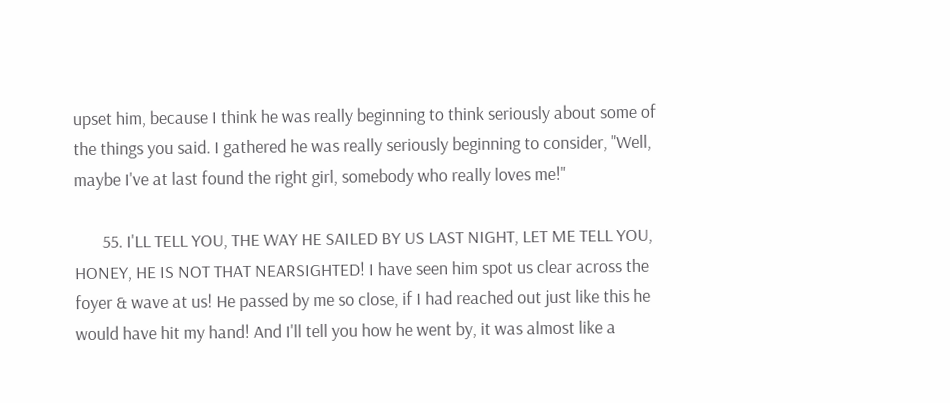upset him, because I think he was really beginning to think seriously about some of the things you said. I gathered he was really seriously beginning to consider, "Well, maybe I've at last found the right girl, somebody who really loves me!"

       55. I'LL TELL YOU, THE WAY HE SAILED BY US LAST NIGHT, LET ME TELL YOU, HONEY, HE IS NOT THAT NEARSIGHTED! I have seen him spot us clear across the foyer & wave at us! He passed by me so close, if I had reached out just like this he would have hit my hand! And I'll tell you how he went by, it was almost like a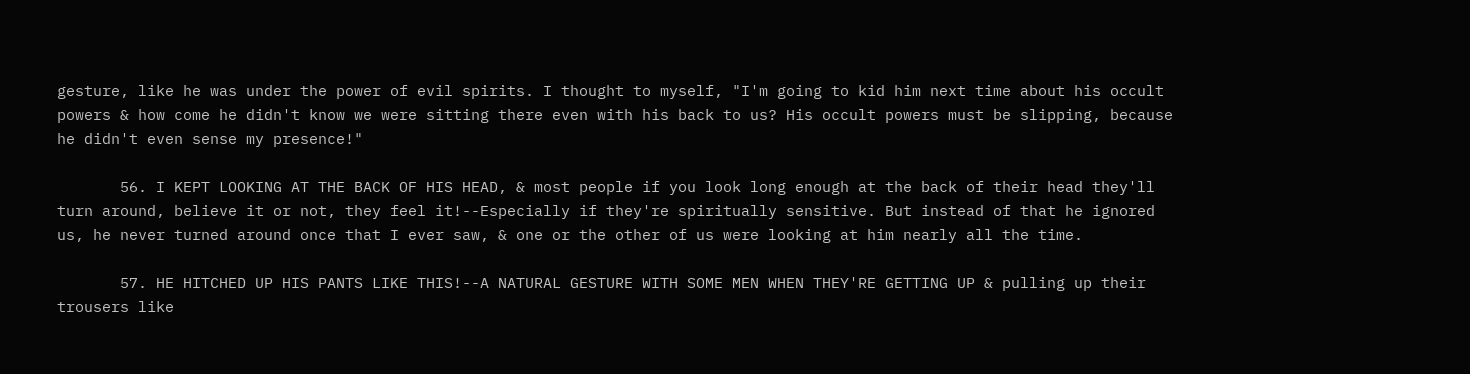gesture, like he was under the power of evil spirits. I thought to myself, "I'm going to kid him next time about his occult powers & how come he didn't know we were sitting there even with his back to us? His occult powers must be slipping, because he didn't even sense my presence!"

       56. I KEPT LOOKING AT THE BACK OF HIS HEAD, & most people if you look long enough at the back of their head they'll turn around, believe it or not, they feel it!--Especially if they're spiritually sensitive. But instead of that he ignored us, he never turned around once that I ever saw, & one or the other of us were looking at him nearly all the time.

       57. HE HITCHED UP HIS PANTS LIKE THIS!--A NATURAL GESTURE WITH SOME MEN WHEN THEY'RE GETTING UP & pulling up their trousers like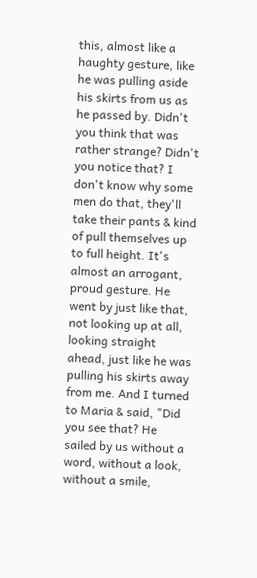this, almost like a haughty gesture, like he was pulling aside his skirts from us as he passed by. Didn't you think that was rather strange? Didn't you notice that? I don't know why some men do that, they'll take their pants & kind of pull themselves up to full height. It's almost an arrogant, proud gesture. He went by just like that, not looking up at all, looking straight ahead, just like he was pulling his skirts away from me. And I turned to Maria & said, "Did you see that? He sailed by us without a word, without a look, without a smile,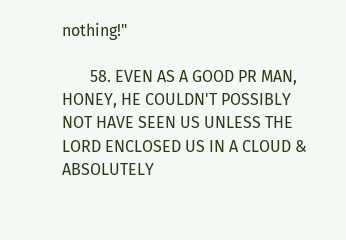nothing!"

       58. EVEN AS A GOOD PR MAN, HONEY, HE COULDN'T POSSIBLY NOT HAVE SEEN US UNLESS THE LORD ENCLOSED US IN A CLOUD & ABSOLUTELY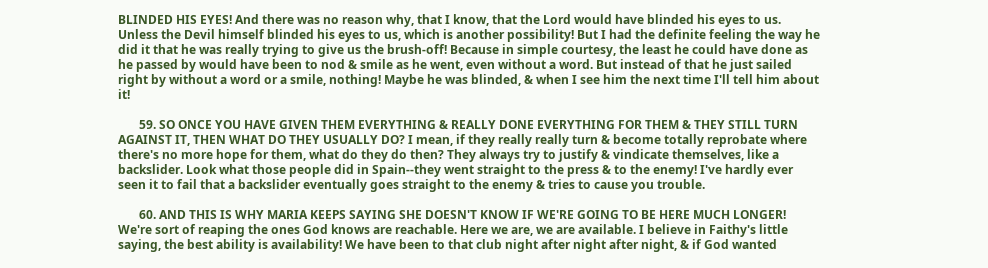BLINDED HIS EYES! And there was no reason why, that I know, that the Lord would have blinded his eyes to us. Unless the Devil himself blinded his eyes to us, which is another possibility! But I had the definite feeling the way he did it that he was really trying to give us the brush-off! Because in simple courtesy, the least he could have done as he passed by would have been to nod & smile as he went, even without a word. But instead of that he just sailed right by without a word or a smile, nothing! Maybe he was blinded, & when I see him the next time I'll tell him about it!

       59. SO ONCE YOU HAVE GIVEN THEM EVERYTHING & REALLY DONE EVERYTHING FOR THEM & THEY STILL TURN AGAINST IT, THEN WHAT DO THEY USUALLY DO? I mean, if they really really turn & become totally reprobate where there's no more hope for them, what do they do then? They always try to justify & vindicate themselves, like a backslider. Look what those people did in Spain--they went straight to the press & to the enemy! I've hardly ever seen it to fail that a backslider eventually goes straight to the enemy & tries to cause you trouble.

       60. AND THIS IS WHY MARIA KEEPS SAYING SHE DOESN'T KNOW IF WE'RE GOING TO BE HERE MUCH LONGER! We're sort of reaping the ones God knows are reachable. Here we are, we are available. I believe in Faithy's little saying, the best ability is availability! We have been to that club night after night after night, & if God wanted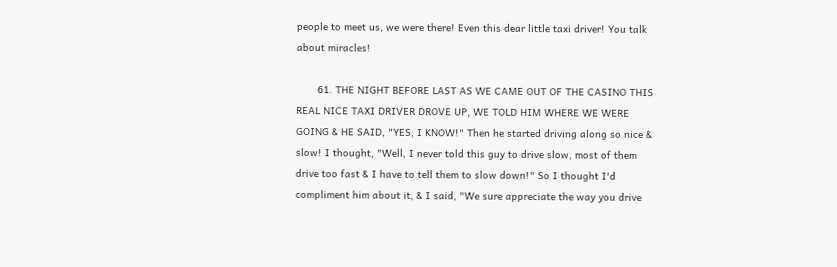people to meet us, we were there! Even this dear little taxi driver! You talk about miracles!

       61. THE NIGHT BEFORE LAST AS WE CAME OUT OF THE CASINO THIS REAL NICE TAXI DRIVER DROVE UP, WE TOLD HIM WHERE WE WERE GOING & HE SAID, "YES, I KNOW!" Then he started driving along so nice & slow! I thought, "Well, I never told this guy to drive slow, most of them drive too fast & I have to tell them to slow down!" So I thought I'd compliment him about it, & I said, "We sure appreciate the way you drive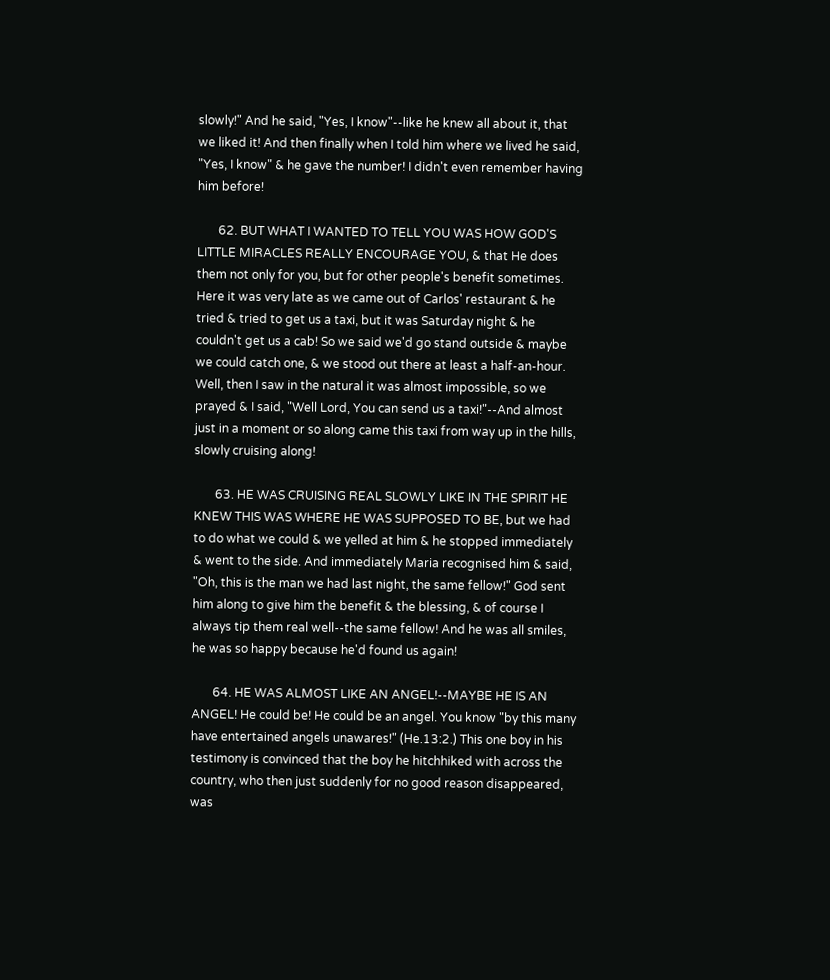slowly!" And he said, "Yes, I know"--like he knew all about it, that we liked it! And then finally when I told him where we lived he said, "Yes, I know" & he gave the number! I didn't even remember having him before!

       62. BUT WHAT I WANTED TO TELL YOU WAS HOW GOD'S LITTLE MIRACLES REALLY ENCOURAGE YOU, & that He does them not only for you, but for other people's benefit sometimes. Here it was very late as we came out of Carlos' restaurant & he tried & tried to get us a taxi, but it was Saturday night & he couldn't get us a cab! So we said we'd go stand outside & maybe we could catch one, & we stood out there at least a half-an-hour. Well, then I saw in the natural it was almost impossible, so we prayed & I said, "Well Lord, You can send us a taxi!"--And almost just in a moment or so along came this taxi from way up in the hills, slowly cruising along!

       63. HE WAS CRUISING REAL SLOWLY LIKE IN THE SPIRIT HE KNEW THIS WAS WHERE HE WAS SUPPOSED TO BE, but we had to do what we could & we yelled at him & he stopped immediately & went to the side. And immediately Maria recognised him & said, "Oh, this is the man we had last night, the same fellow!" God sent him along to give him the benefit & the blessing, & of course I always tip them real well--the same fellow! And he was all smiles, he was so happy because he'd found us again!

       64. HE WAS ALMOST LIKE AN ANGEL!--MAYBE HE IS AN ANGEL! He could be! He could be an angel. You know "by this many have entertained angels unawares!" (He.13:2.) This one boy in his testimony is convinced that the boy he hitchhiked with across the country, who then just suddenly for no good reason disappeared, was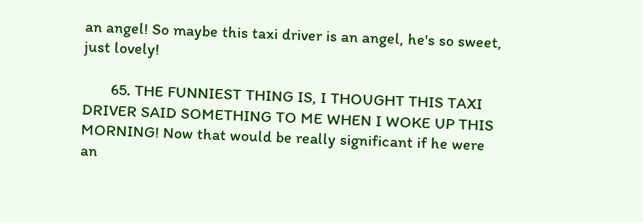an angel! So maybe this taxi driver is an angel, he's so sweet, just lovely!

       65. THE FUNNIEST THING IS, I THOUGHT THIS TAXI DRIVER SAID SOMETHING TO ME WHEN I WOKE UP THIS MORNING! Now that would be really significant if he were an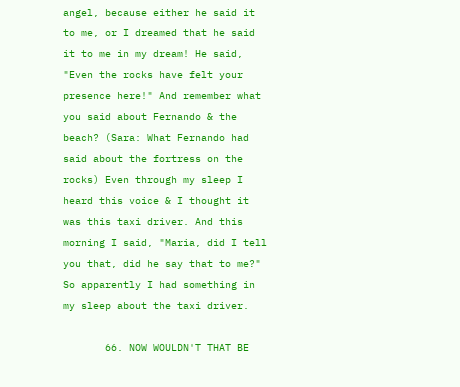angel, because either he said it to me, or I dreamed that he said it to me in my dream! He said, "Even the rocks have felt your presence here!" And remember what you said about Fernando & the beach? (Sara: What Fernando had said about the fortress on the rocks) Even through my sleep I heard this voice & I thought it was this taxi driver. And this morning I said, "Maria, did I tell you that, did he say that to me?" So apparently I had something in my sleep about the taxi driver.

       66. NOW WOULDN'T THAT BE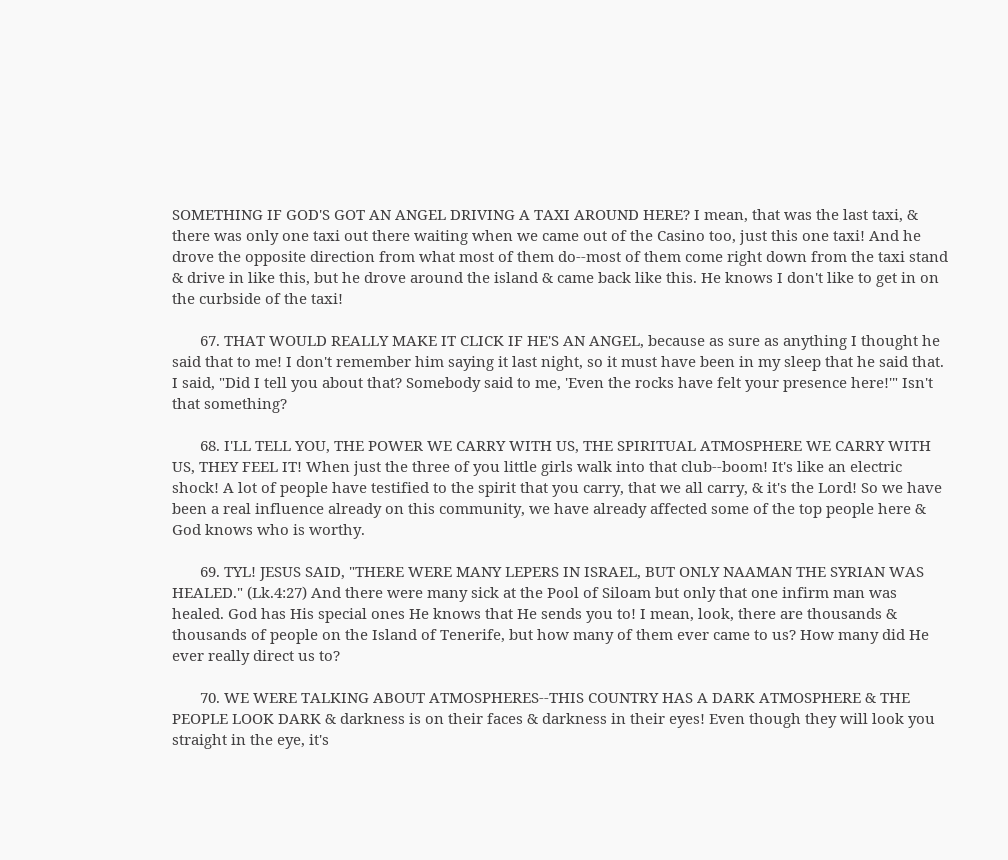SOMETHING IF GOD'S GOT AN ANGEL DRIVING A TAXI AROUND HERE? I mean, that was the last taxi, & there was only one taxi out there waiting when we came out of the Casino too, just this one taxi! And he drove the opposite direction from what most of them do--most of them come right down from the taxi stand & drive in like this, but he drove around the island & came back like this. He knows I don't like to get in on the curbside of the taxi!

       67. THAT WOULD REALLY MAKE IT CLICK IF HE'S AN ANGEL, because as sure as anything I thought he said that to me! I don't remember him saying it last night, so it must have been in my sleep that he said that. I said, "Did I tell you about that? Somebody said to me, 'Even the rocks have felt your presence here!'" Isn't that something?

       68. I'LL TELL YOU, THE POWER WE CARRY WITH US, THE SPIRITUAL ATMOSPHERE WE CARRY WITH US, THEY FEEL IT! When just the three of you little girls walk into that club--boom! It's like an electric shock! A lot of people have testified to the spirit that you carry, that we all carry, & it's the Lord! So we have been a real influence already on this community, we have already affected some of the top people here & God knows who is worthy.

       69. TYL! JESUS SAID, "THERE WERE MANY LEPERS IN ISRAEL, BUT ONLY NAAMAN THE SYRIAN WAS HEALED." (Lk.4:27) And there were many sick at the Pool of Siloam but only that one infirm man was healed. God has His special ones He knows that He sends you to! I mean, look, there are thousands & thousands of people on the Island of Tenerife, but how many of them ever came to us? How many did He ever really direct us to?

       70. WE WERE TALKING ABOUT ATMOSPHERES--THIS COUNTRY HAS A DARK ATMOSPHERE & THE PEOPLE LOOK DARK & darkness is on their faces & darkness in their eyes! Even though they will look you straight in the eye, it's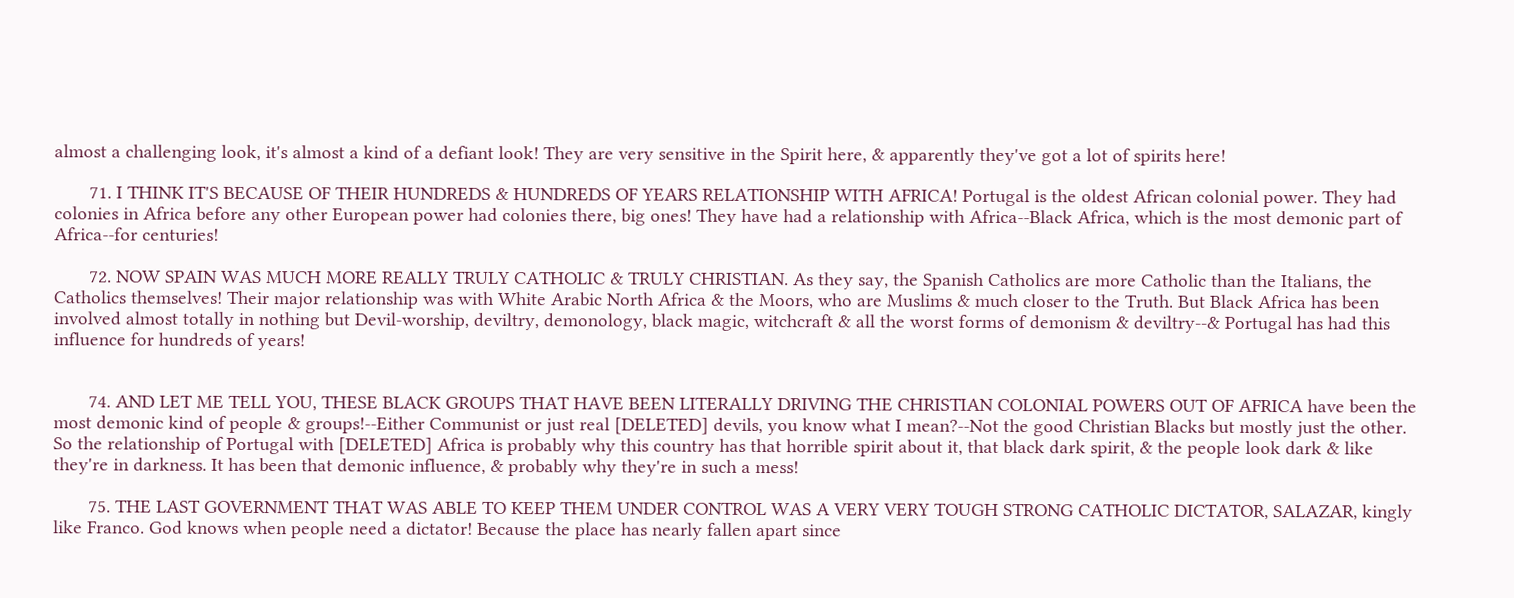almost a challenging look, it's almost a kind of a defiant look! They are very sensitive in the Spirit here, & apparently they've got a lot of spirits here!

       71. I THINK IT'S BECAUSE OF THEIR HUNDREDS & HUNDREDS OF YEARS RELATIONSHIP WITH AFRICA! Portugal is the oldest African colonial power. They had colonies in Africa before any other European power had colonies there, big ones! They have had a relationship with Africa--Black Africa, which is the most demonic part of Africa--for centuries!

       72. NOW SPAIN WAS MUCH MORE REALLY TRULY CATHOLIC & TRULY CHRISTIAN. As they say, the Spanish Catholics are more Catholic than the Italians, the Catholics themselves! Their major relationship was with White Arabic North Africa & the Moors, who are Muslims & much closer to the Truth. But Black Africa has been involved almost totally in nothing but Devil-worship, deviltry, demonology, black magic, witchcraft & all the worst forms of demonism & deviltry--& Portugal has had this influence for hundreds of years!


       74. AND LET ME TELL YOU, THESE BLACK GROUPS THAT HAVE BEEN LITERALLY DRIVING THE CHRISTIAN COLONIAL POWERS OUT OF AFRICA have been the most demonic kind of people & groups!--Either Communist or just real [DELETED] devils, you know what I mean?--Not the good Christian Blacks but mostly just the other. So the relationship of Portugal with [DELETED] Africa is probably why this country has that horrible spirit about it, that black dark spirit, & the people look dark & like they're in darkness. It has been that demonic influence, & probably why they're in such a mess!

       75. THE LAST GOVERNMENT THAT WAS ABLE TO KEEP THEM UNDER CONTROL WAS A VERY VERY TOUGH STRONG CATHOLIC DICTATOR, SALAZAR, kingly like Franco. God knows when people need a dictator! Because the place has nearly fallen apart since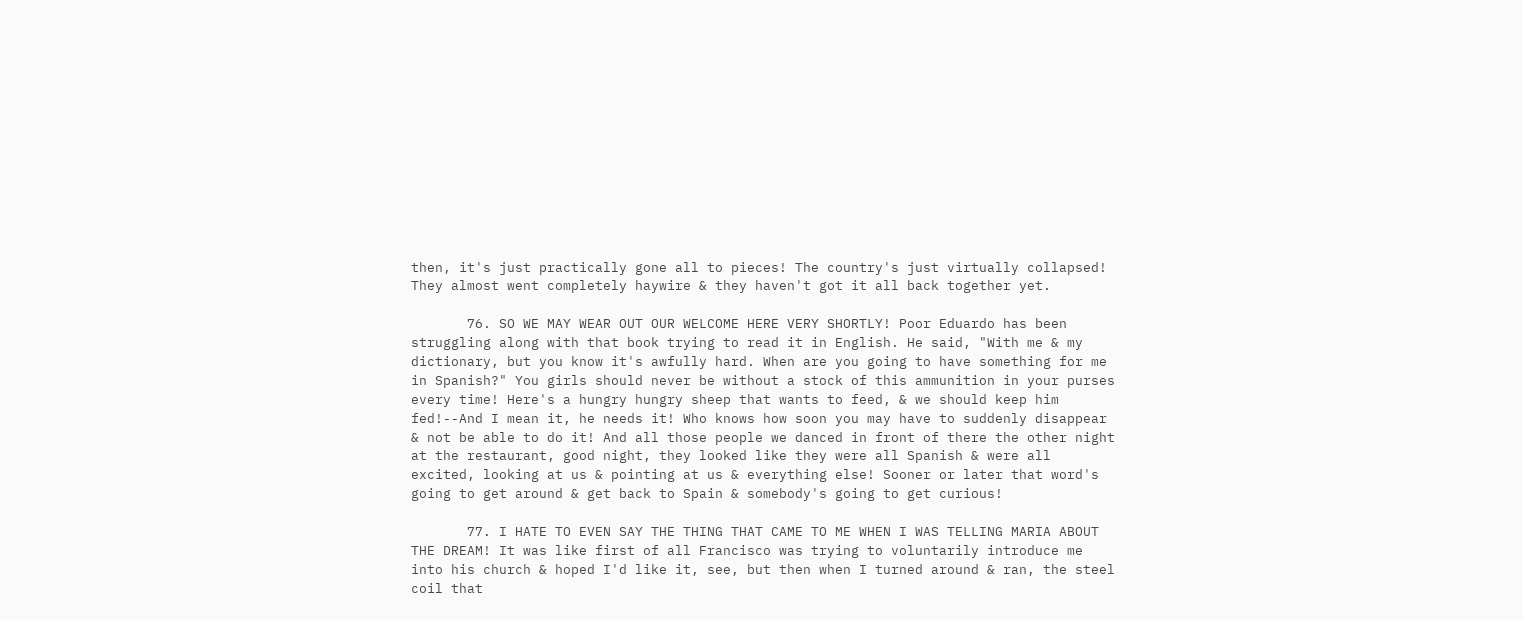then, it's just practically gone all to pieces! The country's just virtually collapsed! They almost went completely haywire & they haven't got it all back together yet.

       76. SO WE MAY WEAR OUT OUR WELCOME HERE VERY SHORTLY! Poor Eduardo has been struggling along with that book trying to read it in English. He said, "With me & my dictionary, but you know it's awfully hard. When are you going to have something for me in Spanish?" You girls should never be without a stock of this ammunition in your purses every time! Here's a hungry hungry sheep that wants to feed, & we should keep him fed!--And I mean it, he needs it! Who knows how soon you may have to suddenly disappear & not be able to do it! And all those people we danced in front of there the other night at the restaurant, good night, they looked like they were all Spanish & were all excited, looking at us & pointing at us & everything else! Sooner or later that word's going to get around & get back to Spain & somebody's going to get curious!

       77. I HATE TO EVEN SAY THE THING THAT CAME TO ME WHEN I WAS TELLING MARIA ABOUT THE DREAM! It was like first of all Francisco was trying to voluntarily introduce me into his church & hoped I'd like it, see, but then when I turned around & ran, the steel coil that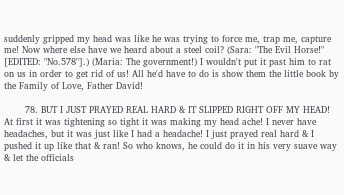suddenly gripped my head was like he was trying to force me, trap me, capture me! Now where else have we heard about a steel coil? (Sara: "The Evil Horse!" [EDITED: "No.578"].) (Maria: The government!) I wouldn't put it past him to rat on us in order to get rid of us! All he'd have to do is show them the little book by the Family of Love, Father David!

       78. BUT I JUST PRAYED REAL HARD & IT SLIPPED RIGHT OFF MY HEAD! At first it was tightening so tight it was making my head ache! I never have headaches, but it was just like I had a headache! I just prayed real hard & I pushed it up like that & ran! So who knows, he could do it in his very suave way & let the officials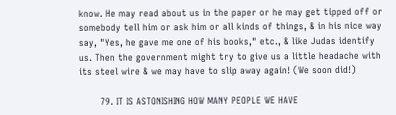know. He may read about us in the paper or he may get tipped off or somebody tell him or ask him or all kinds of things, & in his nice way say, "Yes, he gave me one of his books," etc., & like Judas identify us. Then the government might try to give us a little headache with its steel wire & we may have to slip away again! (We soon did!)

       79. IT IS ASTONISHING HOW MANY PEOPLE WE HAVE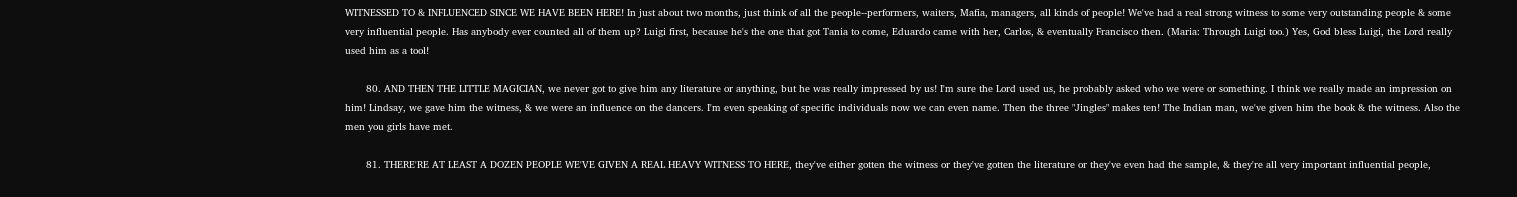WITNESSED TO & INFLUENCED SINCE WE HAVE BEEN HERE! In just about two months, just think of all the people--performers, waiters, Mafia, managers, all kinds of people! We've had a real strong witness to some very outstanding people & some very influential people. Has anybody ever counted all of them up? Luigi first, because he's the one that got Tania to come, Eduardo came with her, Carlos, & eventually Francisco then. (Maria: Through Luigi too.) Yes, God bless Luigi, the Lord really used him as a tool!

       80. AND THEN THE LITTLE MAGICIAN, we never got to give him any literature or anything, but he was really impressed by us! I'm sure the Lord used us, he probably asked who we were or something. I think we really made an impression on him! Lindsay, we gave him the witness, & we were an influence on the dancers. I'm even speaking of specific individuals now we can even name. Then the three "Jingles" makes ten! The Indian man, we've given him the book & the witness. Also the men you girls have met.

       81. THERE'RE AT LEAST A DOZEN PEOPLE WE'VE GIVEN A REAL HEAVY WITNESS TO HERE, they've either gotten the witness or they've gotten the literature or they've even had the sample, & they're all very important influential people,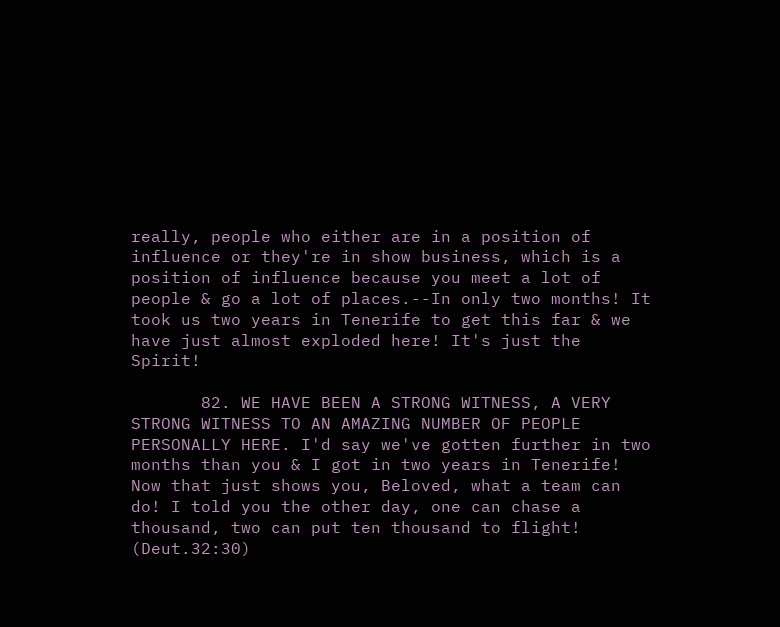really, people who either are in a position of influence or they're in show business, which is a position of influence because you meet a lot of people & go a lot of places.--In only two months! It took us two years in Tenerife to get this far & we have just almost exploded here! It's just the Spirit!

       82. WE HAVE BEEN A STRONG WITNESS, A VERY STRONG WITNESS TO AN AMAZING NUMBER OF PEOPLE PERSONALLY HERE. I'd say we've gotten further in two months than you & I got in two years in Tenerife! Now that just shows you, Beloved, what a team can do! I told you the other day, one can chase a thousand, two can put ten thousand to flight! (Deut.32:30)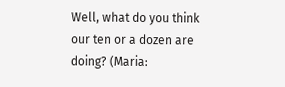Well, what do you think our ten or a dozen are doing? (Maria: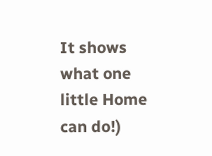It shows what one little Home can do!)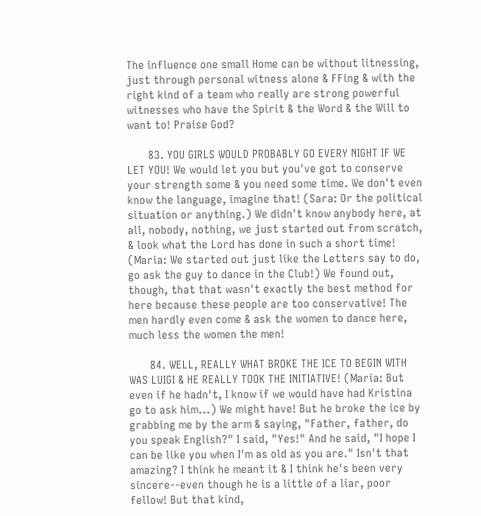The influence one small Home can be without litnessing, just through personal witness alone & FFing & with the right kind of a team who really are strong powerful witnesses who have the Spirit & the Word & the Will to want to! Praise God?

       83. YOU GIRLS WOULD PROBABLY GO EVERY NIGHT IF WE LET YOU! We would let you but you've got to conserve your strength some & you need some time. We don't even know the language, imagine that! (Sara: Or the political situation or anything.) We didn't know anybody here, at all, nobody, nothing, we just started out from scratch, & look what the Lord has done in such a short time! (Maria: We started out just like the Letters say to do, go ask the guy to dance in the Club!) We found out, though, that that wasn't exactly the best method for here because these people are too conservative! The men hardly even come & ask the women to dance here, much less the women the men!

       84. WELL, REALLY WHAT BROKE THE ICE TO BEGIN WITH WAS LUIGI & HE REALLY TOOK THE INITIATIVE! (Maria: But even if he hadn't, I know if we would have had Kristina go to ask him...) We might have! But he broke the ice by grabbing me by the arm & saying, "Father, father, do you speak English?" I said, "Yes!" And he said, "I hope I can be like you when I'm as old as you are." Isn't that amazing? I think he meant it & I think he's been very sincere--even though he is a little of a liar, poor fellow! But that kind,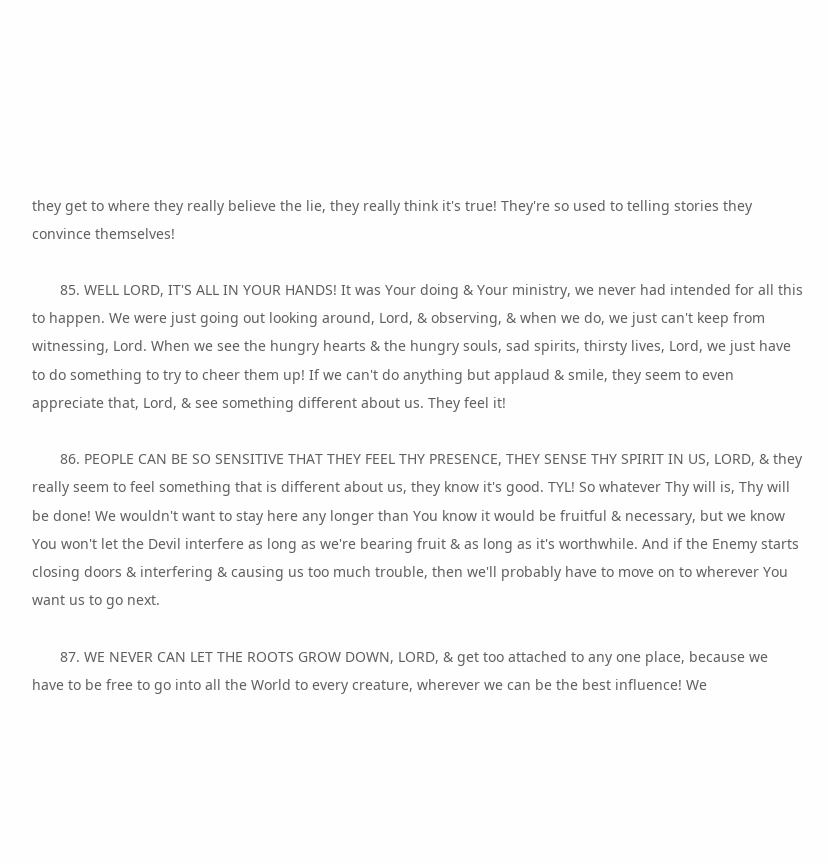they get to where they really believe the lie, they really think it's true! They're so used to telling stories they convince themselves!

       85. WELL LORD, IT'S ALL IN YOUR HANDS! It was Your doing & Your ministry, we never had intended for all this to happen. We were just going out looking around, Lord, & observing, & when we do, we just can't keep from witnessing, Lord. When we see the hungry hearts & the hungry souls, sad spirits, thirsty lives, Lord, we just have to do something to try to cheer them up! If we can't do anything but applaud & smile, they seem to even appreciate that, Lord, & see something different about us. They feel it!

       86. PEOPLE CAN BE SO SENSITIVE THAT THEY FEEL THY PRESENCE, THEY SENSE THY SPIRIT IN US, LORD, & they really seem to feel something that is different about us, they know it's good. TYL! So whatever Thy will is, Thy will be done! We wouldn't want to stay here any longer than You know it would be fruitful & necessary, but we know You won't let the Devil interfere as long as we're bearing fruit & as long as it's worthwhile. And if the Enemy starts closing doors & interfering & causing us too much trouble, then we'll probably have to move on to wherever You want us to go next.

       87. WE NEVER CAN LET THE ROOTS GROW DOWN, LORD, & get too attached to any one place, because we have to be free to go into all the World to every creature, wherever we can be the best influence! We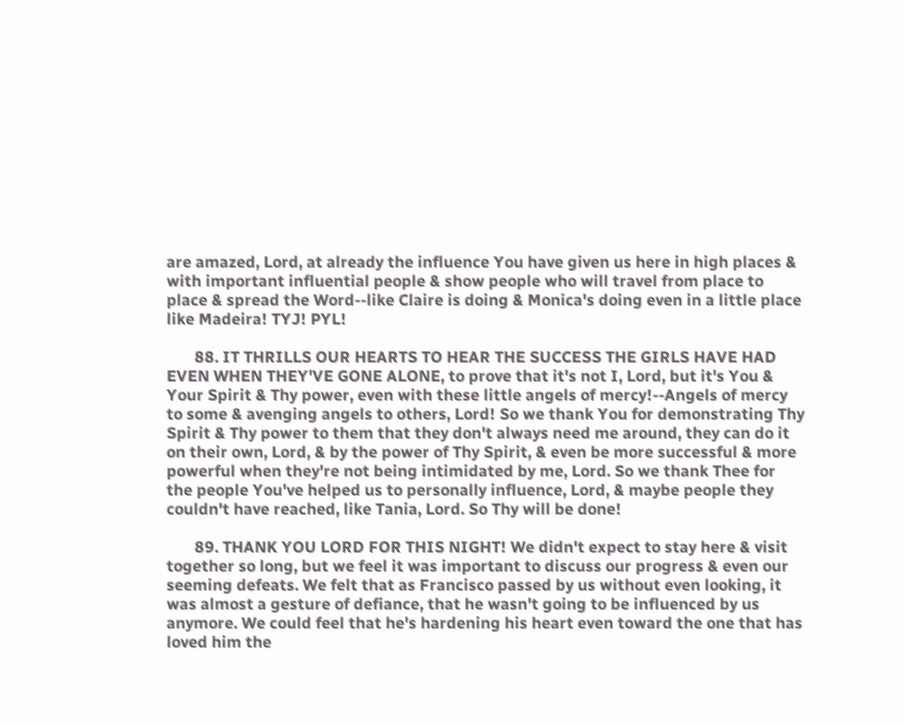are amazed, Lord, at already the influence You have given us here in high places & with important influential people & show people who will travel from place to place & spread the Word--like Claire is doing & Monica's doing even in a little place like Madeira! TYJ! PYL!

       88. IT THRILLS OUR HEARTS TO HEAR THE SUCCESS THE GIRLS HAVE HAD EVEN WHEN THEY'VE GONE ALONE, to prove that it's not I, Lord, but it's You & Your Spirit & Thy power, even with these little angels of mercy!--Angels of mercy to some & avenging angels to others, Lord! So we thank You for demonstrating Thy Spirit & Thy power to them that they don't always need me around, they can do it on their own, Lord, & by the power of Thy Spirit, & even be more successful & more powerful when they're not being intimidated by me, Lord. So we thank Thee for the people You've helped us to personally influence, Lord, & maybe people they couldn't have reached, like Tania, Lord. So Thy will be done!

       89. THANK YOU LORD FOR THIS NIGHT! We didn't expect to stay here & visit together so long, but we feel it was important to discuss our progress & even our seeming defeats. We felt that as Francisco passed by us without even looking, it was almost a gesture of defiance, that he wasn't going to be influenced by us anymore. We could feel that he's hardening his heart even toward the one that has loved him the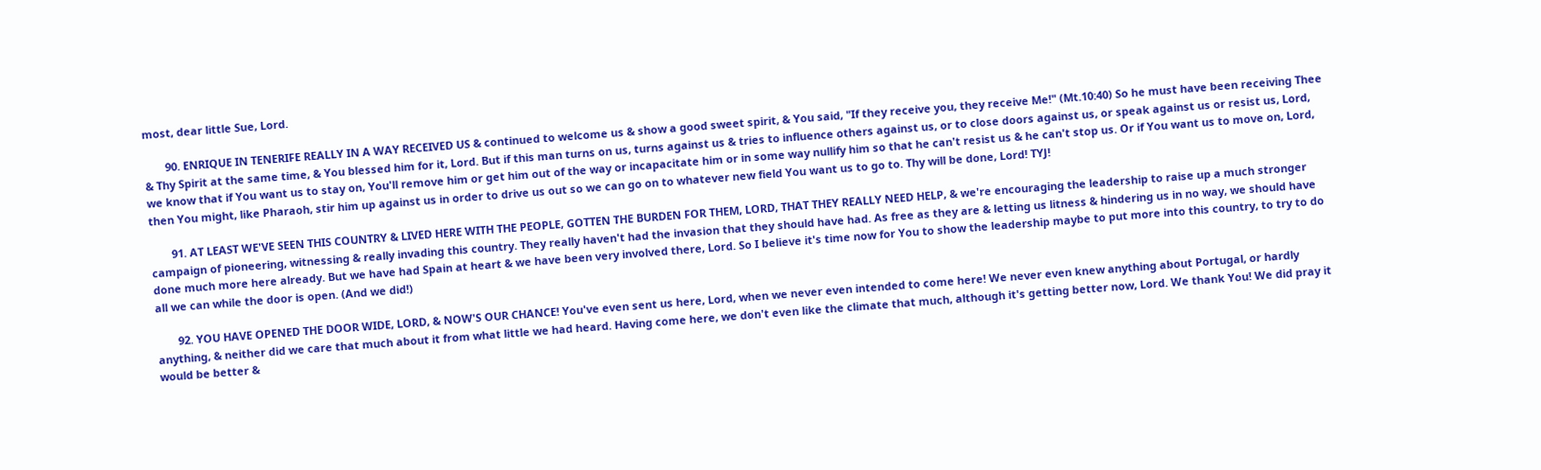most, dear little Sue, Lord.

       90. ENRIQUE IN TENERIFE REALLY IN A WAY RECEIVED US & continued to welcome us & show a good sweet spirit, & You said, "If they receive you, they receive Me!" (Mt.10:40) So he must have been receiving Thee & Thy Spirit at the same time, & You blessed him for it, Lord. But if this man turns on us, turns against us & tries to influence others against us, or to close doors against us, or speak against us or resist us, Lord, we know that if You want us to stay on, You'll remove him or get him out of the way or incapacitate him or in some way nullify him so that he can't resist us & he can't stop us. Or if You want us to move on, Lord, then You might, like Pharaoh, stir him up against us in order to drive us out so we can go on to whatever new field You want us to go to. Thy will be done, Lord! TYJ!

       91. AT LEAST WE'VE SEEN THIS COUNTRY & LIVED HERE WITH THE PEOPLE, GOTTEN THE BURDEN FOR THEM, LORD, THAT THEY REALLY NEED HELP, & we're encouraging the leadership to raise up a much stronger campaign of pioneering, witnessing & really invading this country. They really haven't had the invasion that they should have had. As free as they are & letting us litness & hindering us in no way, we should have done much more here already. But we have had Spain at heart & we have been very involved there, Lord. So I believe it's time now for You to show the leadership maybe to put more into this country, to try to do all we can while the door is open. (And we did!)

       92. YOU HAVE OPENED THE DOOR WIDE, LORD, & NOW'S OUR CHANCE! You've even sent us here, Lord, when we never even intended to come here! We never even knew anything about Portugal, or hardly anything, & neither did we care that much about it from what little we had heard. Having come here, we don't even like the climate that much, although it's getting better now, Lord. We thank You! We did pray it would be better &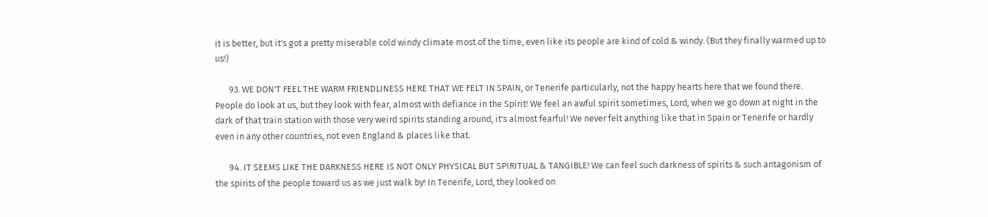it is better, but it's got a pretty miserable cold windy climate most of the time, even like its people are kind of cold & windy. (But they finally warmed up to us!)

       93. WE DON'T FEEL THE WARM FRIENDLINESS HERE THAT WE FELT IN SPAIN, or Tenerife particularly, not the happy hearts here that we found there. People do look at us, but they look with fear, almost with defiance in the Spirit! We feel an awful spirit sometimes, Lord, when we go down at night in the dark of that train station with those very weird spirits standing around, it's almost fearful! We never felt anything like that in Spain or Tenerife or hardly even in any other countries, not even England & places like that.

       94. IT SEEMS LIKE THE DARKNESS HERE IS NOT ONLY PHYSICAL BUT SPIRITUAL & TANGIBLE! We can feel such darkness of spirits & such antagonism of the spirits of the people toward us as we just walk by! In Tenerife, Lord, they looked on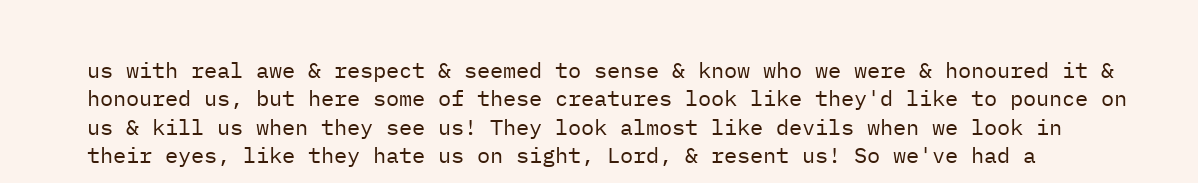us with real awe & respect & seemed to sense & know who we were & honoured it & honoured us, but here some of these creatures look like they'd like to pounce on us & kill us when they see us! They look almost like devils when we look in their eyes, like they hate us on sight, Lord, & resent us! So we've had a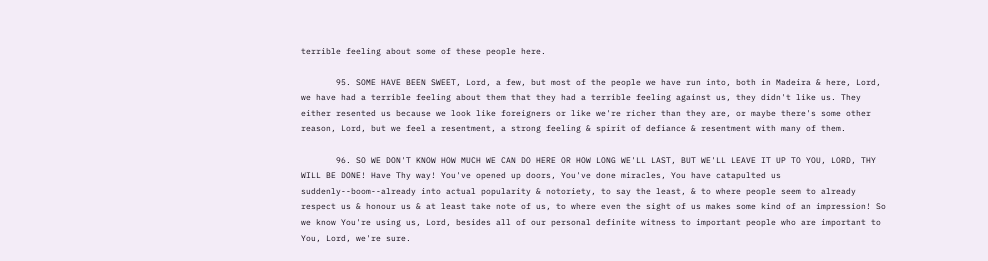terrible feeling about some of these people here.

       95. SOME HAVE BEEN SWEET, Lord, a few, but most of the people we have run into, both in Madeira & here, Lord, we have had a terrible feeling about them that they had a terrible feeling against us, they didn't like us. They either resented us because we look like foreigners or like we're richer than they are, or maybe there's some other reason, Lord, but we feel a resentment, a strong feeling & spirit of defiance & resentment with many of them.

       96. SO WE DON'T KNOW HOW MUCH WE CAN DO HERE OR HOW LONG WE'LL LAST, BUT WE'LL LEAVE IT UP TO YOU, LORD, THY WILL BE DONE! Have Thy way! You've opened up doors, You've done miracles, You have catapulted us suddenly--boom--already into actual popularity & notoriety, to say the least, & to where people seem to already respect us & honour us & at least take note of us, to where even the sight of us makes some kind of an impression! So we know You're using us, Lord, besides all of our personal definite witness to important people who are important to You, Lord, we're sure.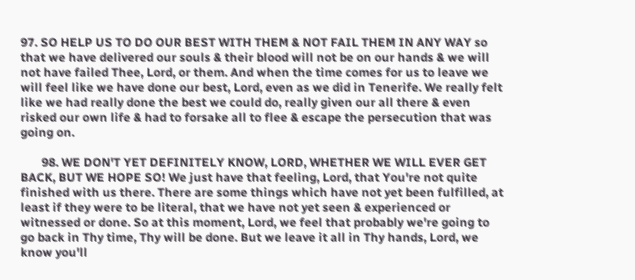97. SO HELP US TO DO OUR BEST WITH THEM & NOT FAIL THEM IN ANY WAY so that we have delivered our souls & their blood will not be on our hands & we will not have failed Thee, Lord, or them. And when the time comes for us to leave we will feel like we have done our best, Lord, even as we did in Tenerife. We really felt like we had really done the best we could do, really given our all there & even risked our own life & had to forsake all to flee & escape the persecution that was going on.

       98. WE DON'T YET DEFINITELY KNOW, LORD, WHETHER WE WILL EVER GET BACK, BUT WE HOPE SO! We just have that feeling, Lord, that You're not quite finished with us there. There are some things which have not yet been fulfilled, at least if they were to be literal, that we have not yet seen & experienced or witnessed or done. So at this moment, Lord, we feel that probably we're going to go back in Thy time, Thy will be done. But we leave it all in Thy hands, Lord, we know you'll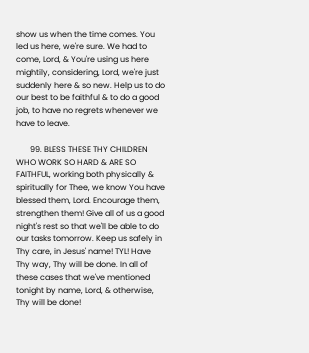show us when the time comes. You led us here, we're sure. We had to come, Lord, & You're using us here mightily, considering, Lord, we're just suddenly here & so new. Help us to do our best to be faithful & to do a good job, to have no regrets whenever we have to leave.

       99. BLESS THESE THY CHILDREN WHO WORK SO HARD & ARE SO FAITHFUL, working both physically & spiritually for Thee, we know You have blessed them, Lord. Encourage them, strengthen them! Give all of us a good night's rest so that we'll be able to do our tasks tomorrow. Keep us safely in Thy care, in Jesus' name! TYL! Have Thy way, Thy will be done. In all of these cases that we've mentioned tonight by name, Lord, & otherwise, Thy will be done!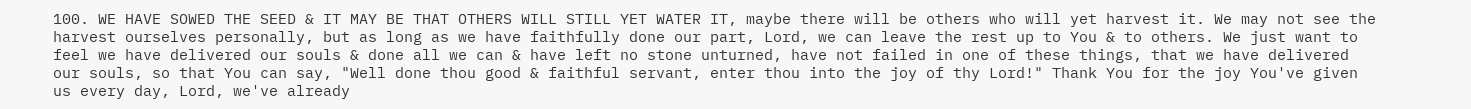100. WE HAVE SOWED THE SEED & IT MAY BE THAT OTHERS WILL STILL YET WATER IT, maybe there will be others who will yet harvest it. We may not see the harvest ourselves personally, but as long as we have faithfully done our part, Lord, we can leave the rest up to You & to others. We just want to feel we have delivered our souls & done all we can & have left no stone unturned, have not failed in one of these things, that we have delivered our souls, so that You can say, "Well done thou good & faithful servant, enter thou into the joy of thy Lord!" Thank You for the joy You've given us every day, Lord, we've already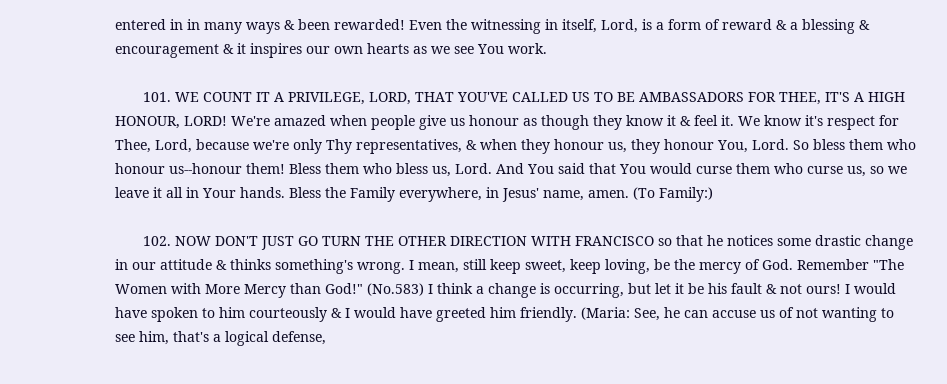entered in in many ways & been rewarded! Even the witnessing in itself, Lord, is a form of reward & a blessing & encouragement & it inspires our own hearts as we see You work.

       101. WE COUNT IT A PRIVILEGE, LORD, THAT YOU'VE CALLED US TO BE AMBASSADORS FOR THEE, IT'S A HIGH HONOUR, LORD! We're amazed when people give us honour as though they know it & feel it. We know it's respect for Thee, Lord, because we're only Thy representatives, & when they honour us, they honour You, Lord. So bless them who honour us--honour them! Bless them who bless us, Lord. And You said that You would curse them who curse us, so we leave it all in Your hands. Bless the Family everywhere, in Jesus' name, amen. (To Family:)

       102. NOW DON'T JUST GO TURN THE OTHER DIRECTION WITH FRANCISCO so that he notices some drastic change in our attitude & thinks something's wrong. I mean, still keep sweet, keep loving, be the mercy of God. Remember "The Women with More Mercy than God!" (No.583) I think a change is occurring, but let it be his fault & not ours! I would have spoken to him courteously & I would have greeted him friendly. (Maria: See, he can accuse us of not wanting to see him, that's a logical defense,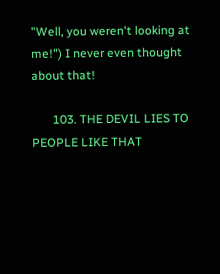"Well, you weren't looking at me!") I never even thought about that!

       103. THE DEVIL LIES TO PEOPLE LIKE THAT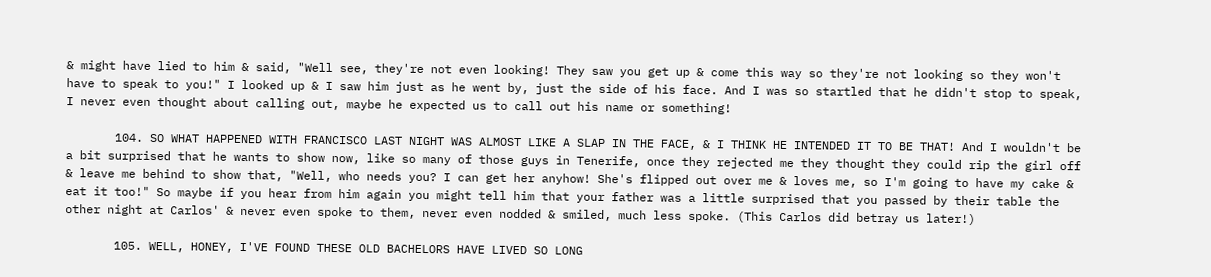& might have lied to him & said, "Well see, they're not even looking! They saw you get up & come this way so they're not looking so they won't have to speak to you!" I looked up & I saw him just as he went by, just the side of his face. And I was so startled that he didn't stop to speak, I never even thought about calling out, maybe he expected us to call out his name or something!

       104. SO WHAT HAPPENED WITH FRANCISCO LAST NIGHT WAS ALMOST LIKE A SLAP IN THE FACE, & I THINK HE INTENDED IT TO BE THAT! And I wouldn't be a bit surprised that he wants to show now, like so many of those guys in Tenerife, once they rejected me they thought they could rip the girl off & leave me behind to show that, "Well, who needs you? I can get her anyhow! She's flipped out over me & loves me, so I'm going to have my cake & eat it too!" So maybe if you hear from him again you might tell him that your father was a little surprised that you passed by their table the other night at Carlos' & never even spoke to them, never even nodded & smiled, much less spoke. (This Carlos did betray us later!)

       105. WELL, HONEY, I'VE FOUND THESE OLD BACHELORS HAVE LIVED SO LONG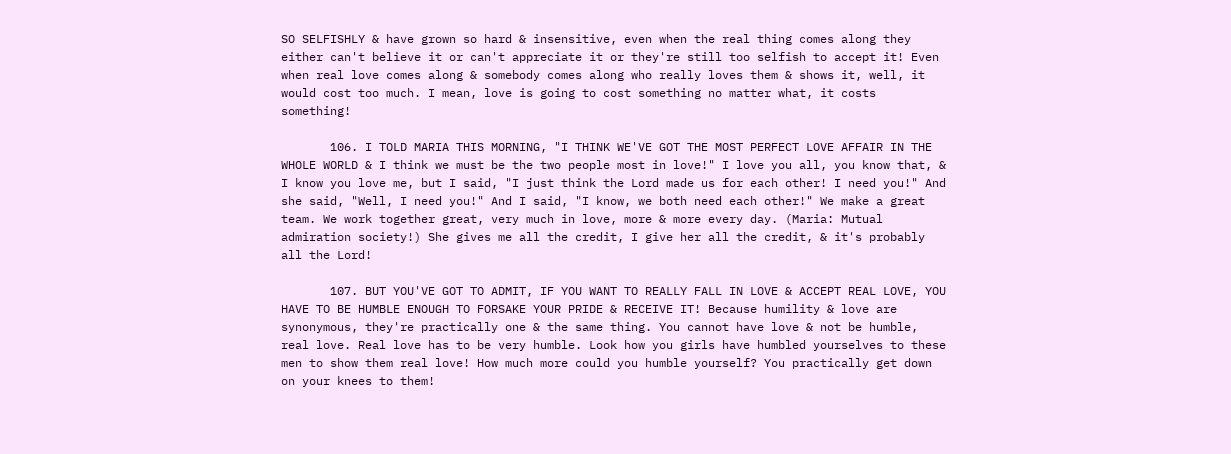SO SELFISHLY & have grown so hard & insensitive, even when the real thing comes along they either can't believe it or can't appreciate it or they're still too selfish to accept it! Even when real love comes along & somebody comes along who really loves them & shows it, well, it would cost too much. I mean, love is going to cost something no matter what, it costs something!

       106. I TOLD MARIA THIS MORNING, "I THINK WE'VE GOT THE MOST PERFECT LOVE AFFAIR IN THE WHOLE WORLD & I think we must be the two people most in love!" I love you all, you know that, & I know you love me, but I said, "I just think the Lord made us for each other! I need you!" And she said, "Well, I need you!" And I said, "I know, we both need each other!" We make a great team. We work together great, very much in love, more & more every day. (Maria: Mutual admiration society!) She gives me all the credit, I give her all the credit, & it's probably all the Lord!

       107. BUT YOU'VE GOT TO ADMIT, IF YOU WANT TO REALLY FALL IN LOVE & ACCEPT REAL LOVE, YOU HAVE TO BE HUMBLE ENOUGH TO FORSAKE YOUR PRIDE & RECEIVE IT! Because humility & love are synonymous, they're practically one & the same thing. You cannot have love & not be humble, real love. Real love has to be very humble. Look how you girls have humbled yourselves to these men to show them real love! How much more could you humble yourself? You practically get down on your knees to them!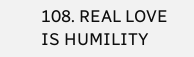108. REAL LOVE IS HUMILITY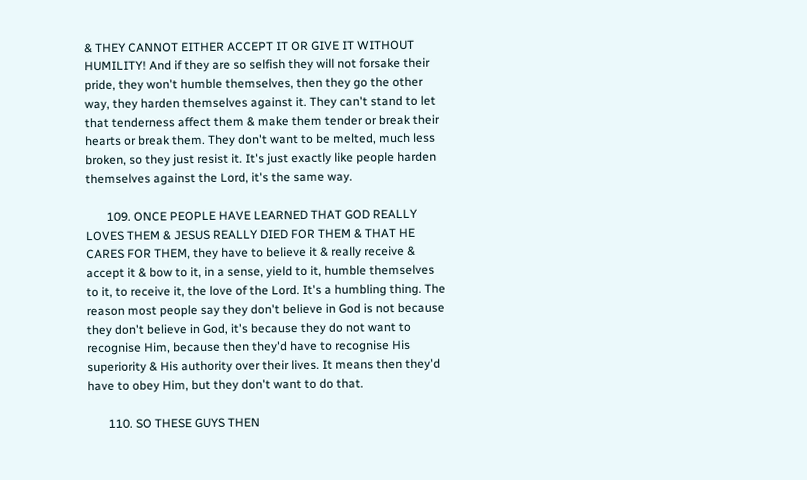& THEY CANNOT EITHER ACCEPT IT OR GIVE IT WITHOUT HUMILITY! And if they are so selfish they will not forsake their pride, they won't humble themselves, then they go the other way, they harden themselves against it. They can't stand to let that tenderness affect them & make them tender or break their hearts or break them. They don't want to be melted, much less broken, so they just resist it. It's just exactly like people harden themselves against the Lord, it's the same way.

       109. ONCE PEOPLE HAVE LEARNED THAT GOD REALLY LOVES THEM & JESUS REALLY DIED FOR THEM & THAT HE CARES FOR THEM, they have to believe it & really receive & accept it & bow to it, in a sense, yield to it, humble themselves to it, to receive it, the love of the Lord. It's a humbling thing. The reason most people say they don't believe in God is not because they don't believe in God, it's because they do not want to recognise Him, because then they'd have to recognise His superiority & His authority over their lives. It means then they'd have to obey Him, but they don't want to do that.

       110. SO THESE GUYS THEN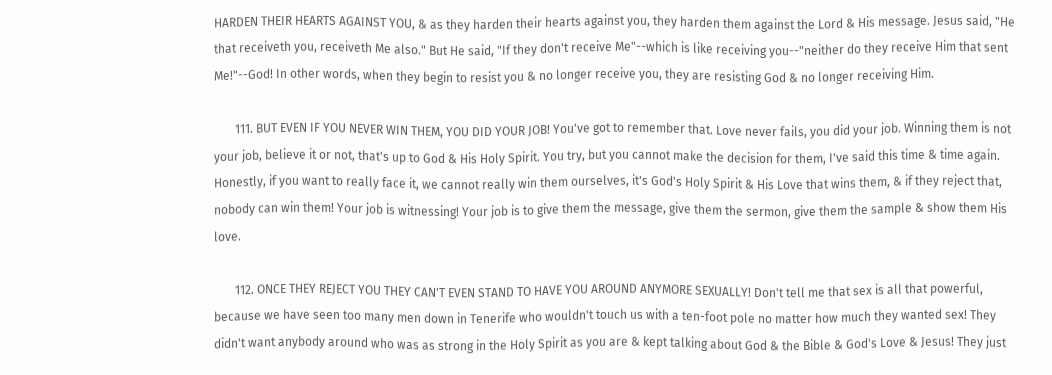HARDEN THEIR HEARTS AGAINST YOU, & as they harden their hearts against you, they harden them against the Lord & His message. Jesus said, "He that receiveth you, receiveth Me also." But He said, "If they don't receive Me"--which is like receiving you--"neither do they receive Him that sent Me!"--God! In other words, when they begin to resist you & no longer receive you, they are resisting God & no longer receiving Him.

       111. BUT EVEN IF YOU NEVER WIN THEM, YOU DID YOUR JOB! You've got to remember that. Love never fails, you did your job. Winning them is not your job, believe it or not, that's up to God & His Holy Spirit. You try, but you cannot make the decision for them, I've said this time & time again. Honestly, if you want to really face it, we cannot really win them ourselves, it's God's Holy Spirit & His Love that wins them, & if they reject that, nobody can win them! Your job is witnessing! Your job is to give them the message, give them the sermon, give them the sample & show them His love.

       112. ONCE THEY REJECT YOU THEY CAN'T EVEN STAND TO HAVE YOU AROUND ANYMORE SEXUALLY! Don't tell me that sex is all that powerful, because we have seen too many men down in Tenerife who wouldn't touch us with a ten-foot pole no matter how much they wanted sex! They didn't want anybody around who was as strong in the Holy Spirit as you are & kept talking about God & the Bible & God's Love & Jesus! They just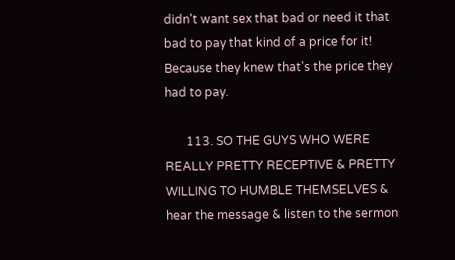didn't want sex that bad or need it that bad to pay that kind of a price for it! Because they knew that's the price they had to pay.

       113. SO THE GUYS WHO WERE REALLY PRETTY RECEPTIVE & PRETTY WILLING TO HUMBLE THEMSELVES & hear the message & listen to the sermon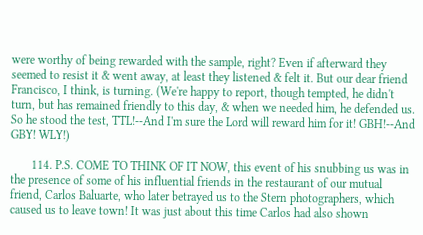were worthy of being rewarded with the sample, right? Even if afterward they seemed to resist it & went away, at least they listened & felt it. But our dear friend Francisco, I think, is turning. (We're happy to report, though tempted, he didn't turn, but has remained friendly to this day, & when we needed him, he defended us. So he stood the test, TTL!--And I'm sure the Lord will reward him for it! GBH!--And GBY! WLY!)

       114. P.S. COME TO THINK OF IT NOW, this event of his snubbing us was in the presence of some of his influential friends in the restaurant of our mutual friend, Carlos Baluarte, who later betrayed us to the Stern photographers, which caused us to leave town! It was just about this time Carlos had also shown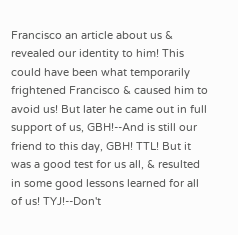Francisco an article about us & revealed our identity to him! This could have been what temporarily frightened Francisco & caused him to avoid us! But later he came out in full support of us, GBH!--And is still our friend to this day, GBH! TTL! But it was a good test for us all, & resulted in some good lessons learned for all of us! TYJ!--Don't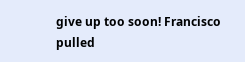give up too soon! Francisco pulled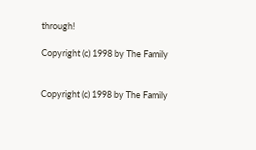through!

Copyright (c) 1998 by The Family


Copyright (c) 1998 by The Family